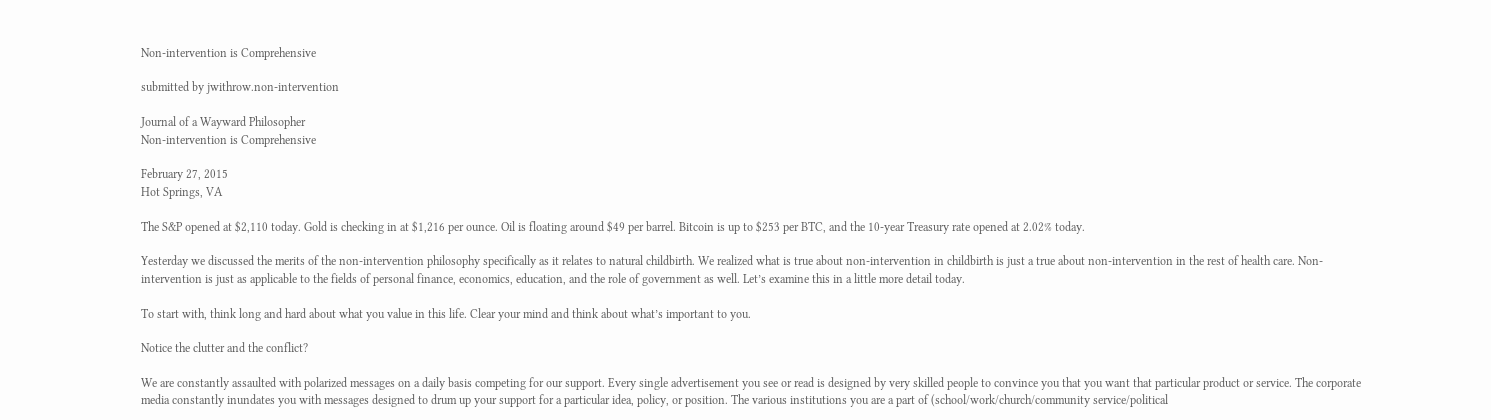Non-intervention is Comprehensive

submitted by jwithrow.non-intervention

Journal of a Wayward Philosopher
Non-intervention is Comprehensive

February 27, 2015
Hot Springs, VA

The S&P opened at $2,110 today. Gold is checking in at $1,216 per ounce. Oil is floating around $49 per barrel. Bitcoin is up to $253 per BTC, and the 10-year Treasury rate opened at 2.02% today.

Yesterday we discussed the merits of the non-intervention philosophy specifically as it relates to natural childbirth. We realized what is true about non-intervention in childbirth is just a true about non-intervention in the rest of health care. Non-intervention is just as applicable to the fields of personal finance, economics, education, and the role of government as well. Let’s examine this in a little more detail today.

To start with, think long and hard about what you value in this life. Clear your mind and think about what’s important to you.

Notice the clutter and the conflict?

We are constantly assaulted with polarized messages on a daily basis competing for our support. Every single advertisement you see or read is designed by very skilled people to convince you that you want that particular product or service. The corporate media constantly inundates you with messages designed to drum up your support for a particular idea, policy, or position. The various institutions you are a part of (school/work/church/community service/political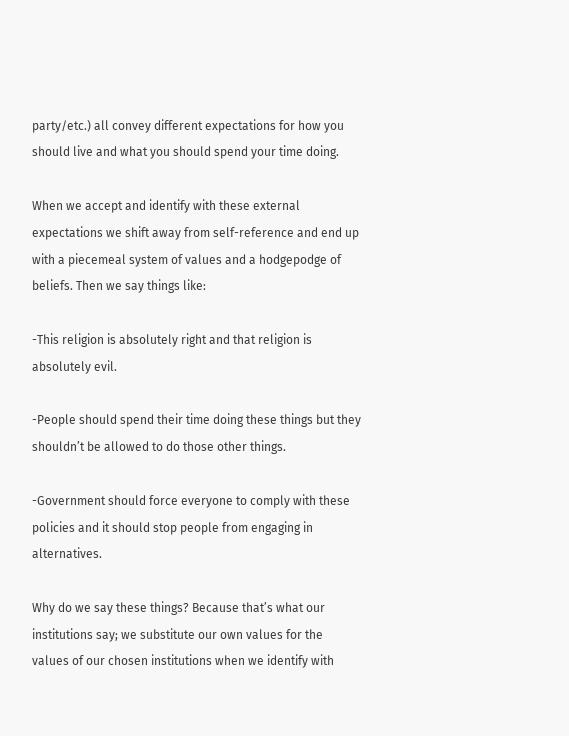party/etc.) all convey different expectations for how you should live and what you should spend your time doing.

When we accept and identify with these external expectations we shift away from self-reference and end up with a piecemeal system of values and a hodgepodge of beliefs. Then we say things like:

-This religion is absolutely right and that religion is absolutely evil.

-People should spend their time doing these things but they shouldn’t be allowed to do those other things.

-Government should force everyone to comply with these policies and it should stop people from engaging in alternatives.

Why do we say these things? Because that’s what our institutions say; we substitute our own values for the values of our chosen institutions when we identify with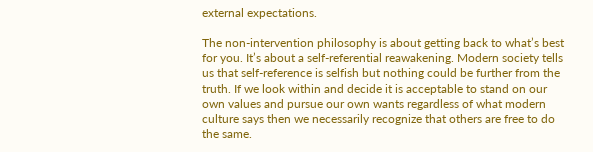external expectations.

The non-intervention philosophy is about getting back to what’s best for you. It’s about a self-referential reawakening. Modern society tells us that self-reference is selfish but nothing could be further from the truth. If we look within and decide it is acceptable to stand on our own values and pursue our own wants regardless of what modern culture says then we necessarily recognize that others are free to do the same.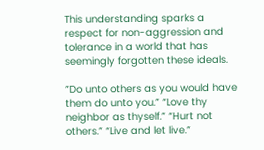This understanding sparks a respect for non-aggression and tolerance in a world that has seemingly forgotten these ideals.

”Do unto others as you would have them do unto you.” “Love thy neighbor as thyself.” “Hurt not others.” “Live and let live.”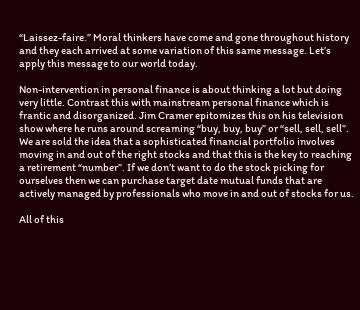“Laissez-faire.” Moral thinkers have come and gone throughout history and they each arrived at some variation of this same message. Let’s apply this message to our world today.

Non-intervention in personal finance is about thinking a lot but doing very little. Contrast this with mainstream personal finance which is frantic and disorganized. Jim Cramer epitomizes this on his television show where he runs around screaming “buy, buy, buy” or “sell, sell, sell”. We are sold the idea that a sophisticated financial portfolio involves moving in and out of the right stocks and that this is the key to reaching a retirement “number”. If we don’t want to do the stock picking for ourselves then we can purchase target date mutual funds that are actively managed by professionals who move in and out of stocks for us.

All of this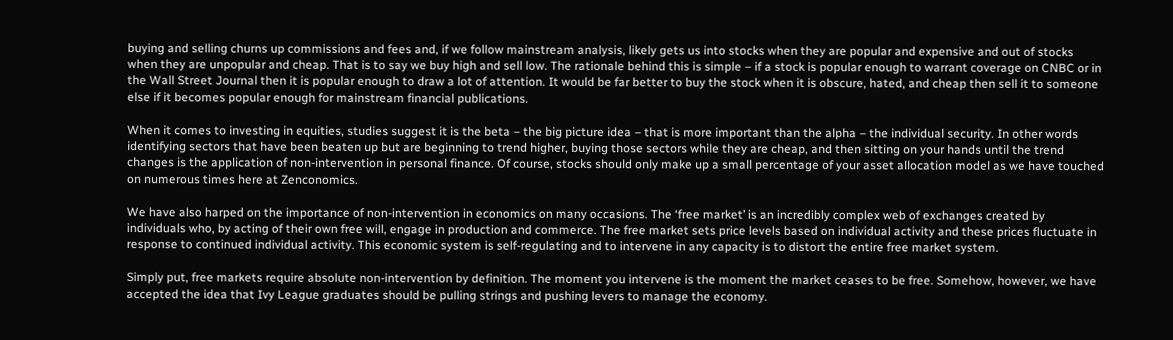buying and selling churns up commissions and fees and, if we follow mainstream analysis, likely gets us into stocks when they are popular and expensive and out of stocks when they are unpopular and cheap. That is to say we buy high and sell low. The rationale behind this is simple – if a stock is popular enough to warrant coverage on CNBC or in the Wall Street Journal then it is popular enough to draw a lot of attention. It would be far better to buy the stock when it is obscure, hated, and cheap then sell it to someone else if it becomes popular enough for mainstream financial publications.

When it comes to investing in equities, studies suggest it is the beta – the big picture idea – that is more important than the alpha – the individual security. In other words identifying sectors that have been beaten up but are beginning to trend higher, buying those sectors while they are cheap, and then sitting on your hands until the trend changes is the application of non-intervention in personal finance. Of course, stocks should only make up a small percentage of your asset allocation model as we have touched on numerous times here at Zenconomics.

We have also harped on the importance of non-intervention in economics on many occasions. The ‘free market’ is an incredibly complex web of exchanges created by individuals who, by acting of their own free will, engage in production and commerce. The free market sets price levels based on individual activity and these prices fluctuate in response to continued individual activity. This economic system is self-regulating and to intervene in any capacity is to distort the entire free market system.

Simply put, free markets require absolute non-intervention by definition. The moment you intervene is the moment the market ceases to be free. Somehow, however, we have accepted the idea that Ivy League graduates should be pulling strings and pushing levers to manage the economy.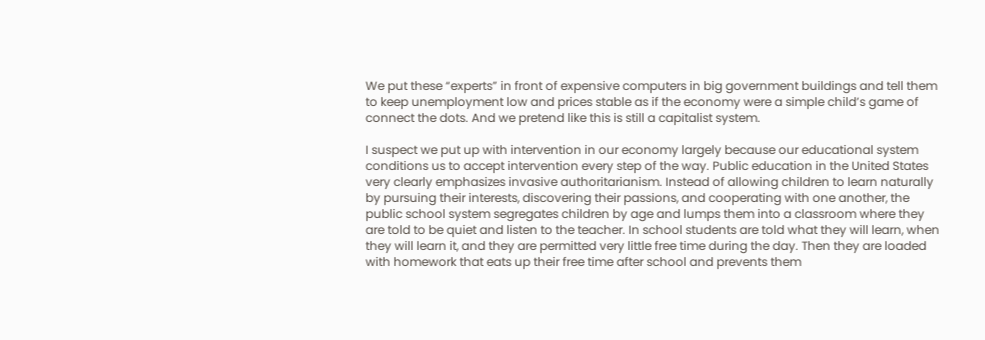We put these “experts” in front of expensive computers in big government buildings and tell them to keep unemployment low and prices stable as if the economy were a simple child’s game of connect the dots. And we pretend like this is still a capitalist system.

I suspect we put up with intervention in our economy largely because our educational system conditions us to accept intervention every step of the way. Public education in the United States very clearly emphasizes invasive authoritarianism. Instead of allowing children to learn naturally by pursuing their interests, discovering their passions, and cooperating with one another, the public school system segregates children by age and lumps them into a classroom where they are told to be quiet and listen to the teacher. In school students are told what they will learn, when they will learn it, and they are permitted very little free time during the day. Then they are loaded with homework that eats up their free time after school and prevents them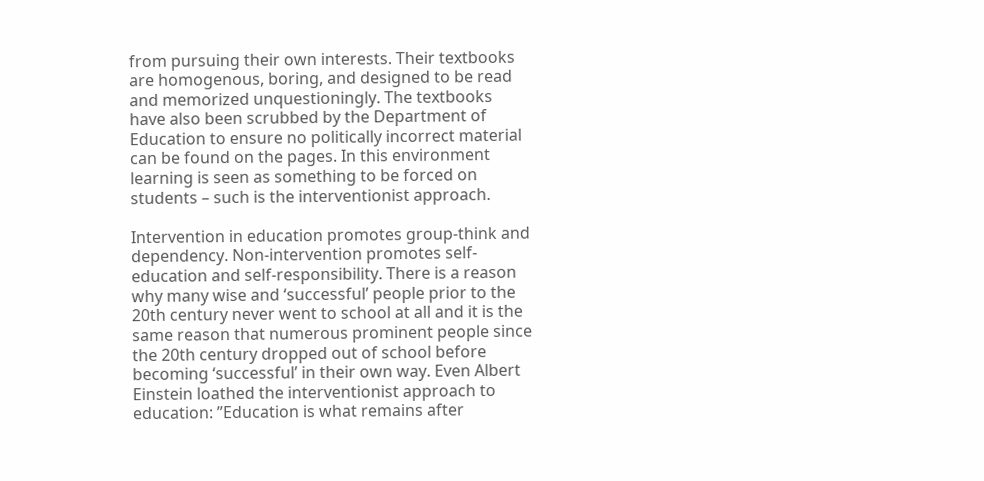from pursuing their own interests. Their textbooks are homogenous, boring, and designed to be read and memorized unquestioningly. The textbooks have also been scrubbed by the Department of Education to ensure no politically incorrect material can be found on the pages. In this environment learning is seen as something to be forced on students – such is the interventionist approach.

Intervention in education promotes group-think and dependency. Non-intervention promotes self-education and self-responsibility. There is a reason why many wise and ‘successful’ people prior to the 20th century never went to school at all and it is the same reason that numerous prominent people since the 20th century dropped out of school before becoming ‘successful’ in their own way. Even Albert Einstein loathed the interventionist approach to education: ”Education is what remains after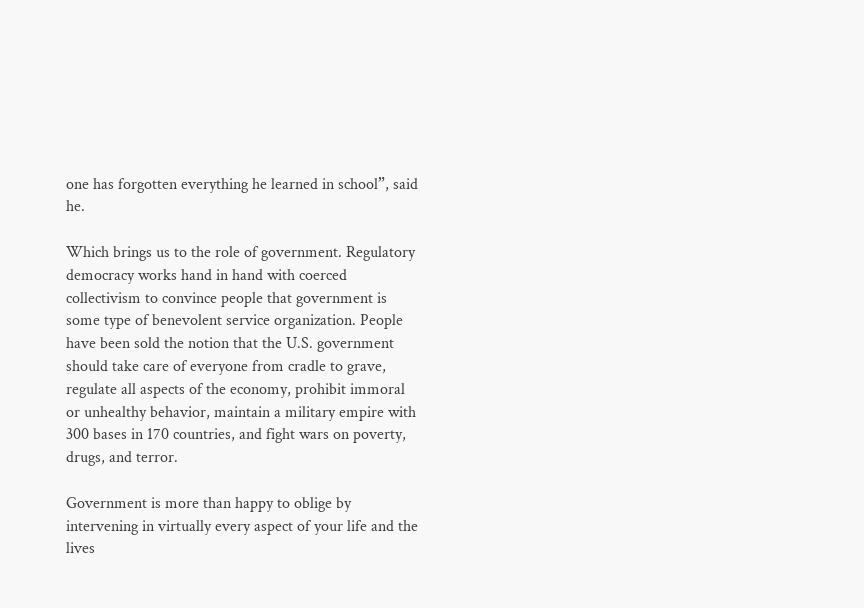one has forgotten everything he learned in school”, said he.

Which brings us to the role of government. Regulatory democracy works hand in hand with coerced collectivism to convince people that government is some type of benevolent service organization. People have been sold the notion that the U.S. government should take care of everyone from cradle to grave, regulate all aspects of the economy, prohibit immoral or unhealthy behavior, maintain a military empire with 300 bases in 170 countries, and fight wars on poverty, drugs, and terror.

Government is more than happy to oblige by intervening in virtually every aspect of your life and the lives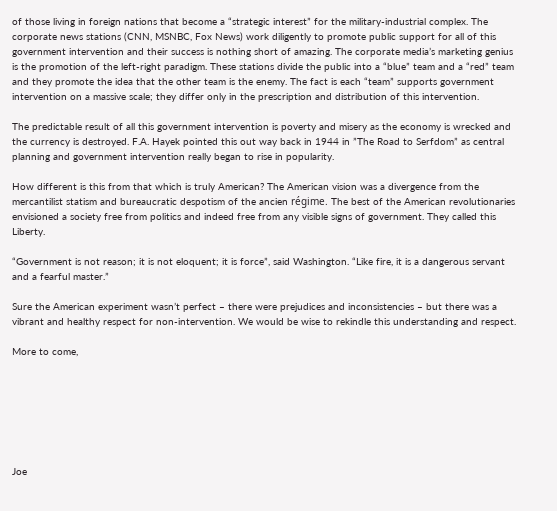of those living in foreign nations that become a “strategic interest” for the military-industrial complex. The corporate news stations (CNN, MSNBC, Fox News) work diligently to promote public support for all of this government intervention and their success is nothing short of amazing. The corporate media’s marketing genius is the promotion of the left-right paradigm. These stations divide the public into a “blue” team and a “red” team and they promote the idea that the other team is the enemy. The fact is each “team” supports government intervention on a massive scale; they differ only in the prescription and distribution of this intervention.

The predictable result of all this government intervention is poverty and misery as the economy is wrecked and the currency is destroyed. F.A. Hayek pointed this out way back in 1944 in ”The Road to Serfdom” as central planning and government intervention really began to rise in popularity.

How different is this from that which is truly American? The American vision was a divergence from the mercantilist statism and bureaucratic despotism of the ancien régime. The best of the American revolutionaries envisioned a society free from politics and indeed free from any visible signs of government. They called this Liberty.

“Government is not reason; it is not eloquent; it is force”, said Washington. “Like fire, it is a dangerous servant and a fearful master.”

Sure the American experiment wasn’t perfect – there were prejudices and inconsistencies – but there was a vibrant and healthy respect for non-intervention. We would be wise to rekindle this understanding and respect.

More to come,







Joe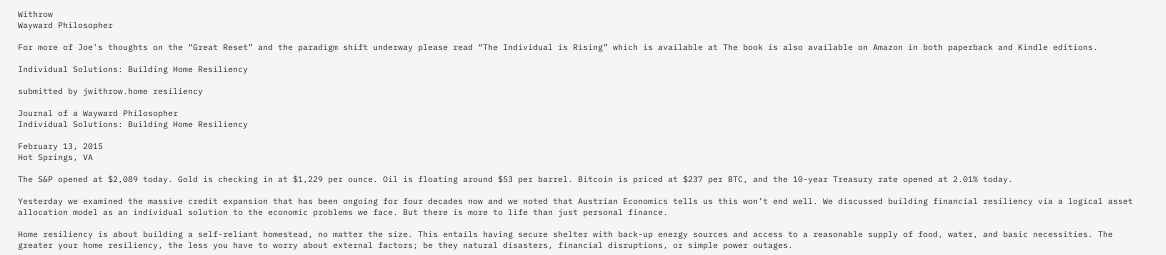Withrow
Wayward Philosopher

For more of Joe’s thoughts on the “Great Reset” and the paradigm shift underway please read “The Individual is Rising” which is available at The book is also available on Amazon in both paperback and Kindle editions.

Individual Solutions: Building Home Resiliency

submitted by jwithrow.home resiliency

Journal of a Wayward Philosopher
Individual Solutions: Building Home Resiliency

February 13, 2015
Hot Springs, VA

The S&P opened at $2,089 today. Gold is checking in at $1,229 per ounce. Oil is floating around $53 per barrel. Bitcoin is priced at $237 per BTC, and the 10-year Treasury rate opened at 2.01% today.

Yesterday we examined the massive credit expansion that has been ongoing for four decades now and we noted that Austrian Economics tells us this won’t end well. We discussed building financial resiliency via a logical asset allocation model as an individual solution to the economic problems we face. But there is more to life than just personal finance.

Home resiliency is about building a self-reliant homestead, no matter the size. This entails having secure shelter with back-up energy sources and access to a reasonable supply of food, water, and basic necessities. The greater your home resiliency, the less you have to worry about external factors; be they natural disasters, financial disruptions, or simple power outages.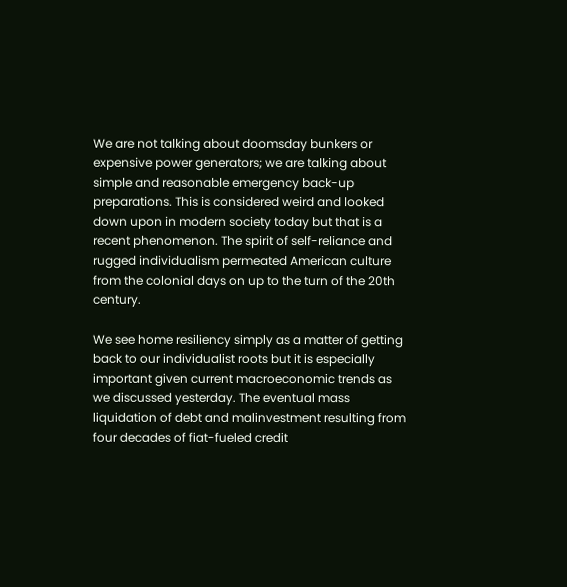We are not talking about doomsday bunkers or expensive power generators; we are talking about simple and reasonable emergency back-up preparations. This is considered weird and looked down upon in modern society today but that is a recent phenomenon. The spirit of self-reliance and rugged individualism permeated American culture from the colonial days on up to the turn of the 20th century.

We see home resiliency simply as a matter of getting back to our individualist roots but it is especially important given current macroeconomic trends as we discussed yesterday. The eventual mass liquidation of debt and malinvestment resulting from four decades of fiat-fueled credit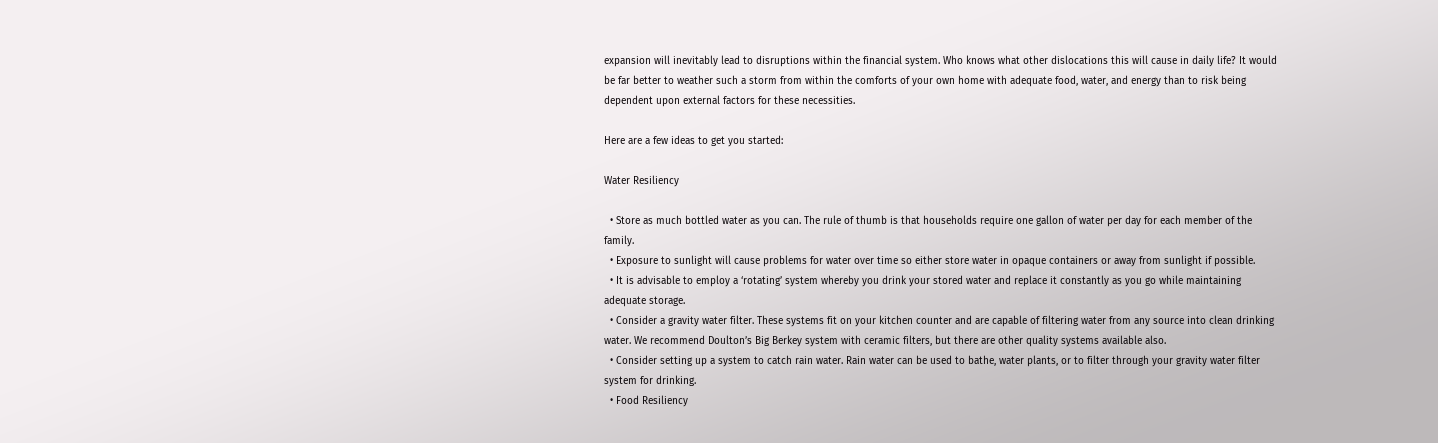expansion will inevitably lead to disruptions within the financial system. Who knows what other dislocations this will cause in daily life? It would be far better to weather such a storm from within the comforts of your own home with adequate food, water, and energy than to risk being dependent upon external factors for these necessities.

Here are a few ideas to get you started:

Water Resiliency

  • Store as much bottled water as you can. The rule of thumb is that households require one gallon of water per day for each member of the family.
  • Exposure to sunlight will cause problems for water over time so either store water in opaque containers or away from sunlight if possible.
  • It is advisable to employ a ‘rotating’ system whereby you drink your stored water and replace it constantly as you go while maintaining adequate storage.
  • Consider a gravity water filter. These systems fit on your kitchen counter and are capable of filtering water from any source into clean drinking water. We recommend Doulton’s Big Berkey system with ceramic filters, but there are other quality systems available also.
  • Consider setting up a system to catch rain water. Rain water can be used to bathe, water plants, or to filter through your gravity water filter system for drinking.
  • Food Resiliency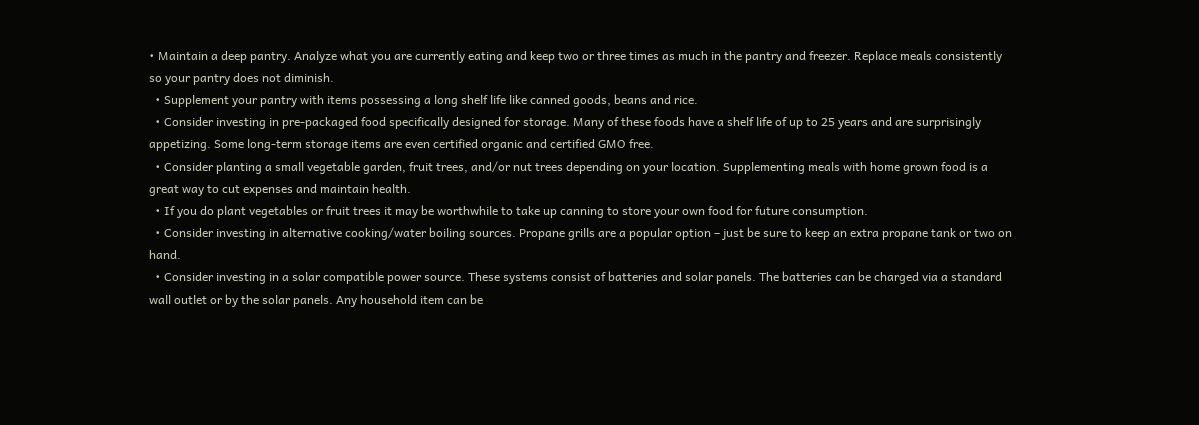• Maintain a deep pantry. Analyze what you are currently eating and keep two or three times as much in the pantry and freezer. Replace meals consistently so your pantry does not diminish.
  • Supplement your pantry with items possessing a long shelf life like canned goods, beans and rice.
  • Consider investing in pre-packaged food specifically designed for storage. Many of these foods have a shelf life of up to 25 years and are surprisingly appetizing. Some long-term storage items are even certified organic and certified GMO free.
  • Consider planting a small vegetable garden, fruit trees, and/or nut trees depending on your location. Supplementing meals with home grown food is a great way to cut expenses and maintain health.
  • If you do plant vegetables or fruit trees it may be worthwhile to take up canning to store your own food for future consumption.
  • Consider investing in alternative cooking/water boiling sources. Propane grills are a popular option – just be sure to keep an extra propane tank or two on hand.
  • Consider investing in a solar compatible power source. These systems consist of batteries and solar panels. The batteries can be charged via a standard wall outlet or by the solar panels. Any household item can be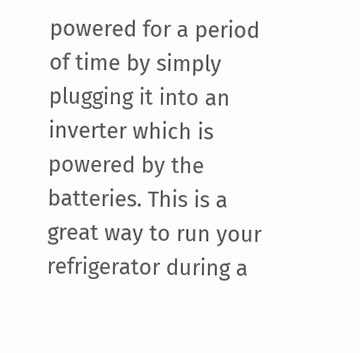powered for a period of time by simply plugging it into an inverter which is powered by the batteries. This is a great way to run your refrigerator during a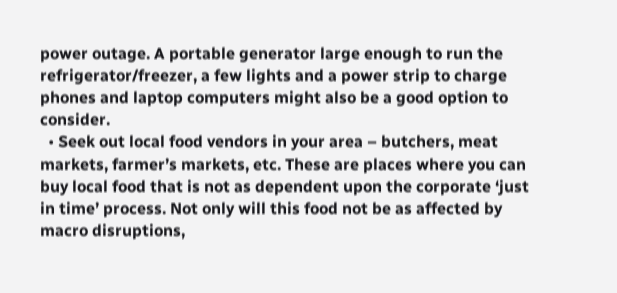power outage. A portable generator large enough to run the refrigerator/freezer, a few lights and a power strip to charge phones and laptop computers might also be a good option to consider.
  • Seek out local food vendors in your area – butchers, meat markets, farmer’s markets, etc. These are places where you can buy local food that is not as dependent upon the corporate ‘just in time’ process. Not only will this food not be as affected by macro disruptions,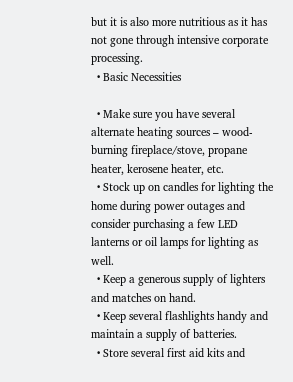but it is also more nutritious as it has not gone through intensive corporate processing.
  • Basic Necessities

  • Make sure you have several alternate heating sources – wood-burning fireplace/stove, propane heater, kerosene heater, etc.
  • Stock up on candles for lighting the home during power outages and consider purchasing a few LED lanterns or oil lamps for lighting as well.
  • Keep a generous supply of lighters and matches on hand.
  • Keep several flashlights handy and maintain a supply of batteries.
  • Store several first aid kits and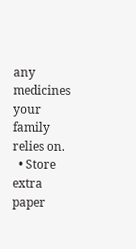any medicines your family relies on.
  • Store extra paper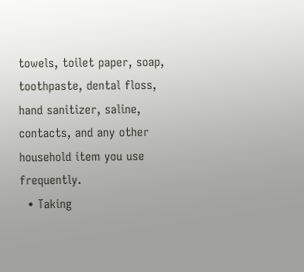towels, toilet paper, soap, toothpaste, dental floss, hand sanitizer, saline, contacts, and any other household item you use frequently.
  • Taking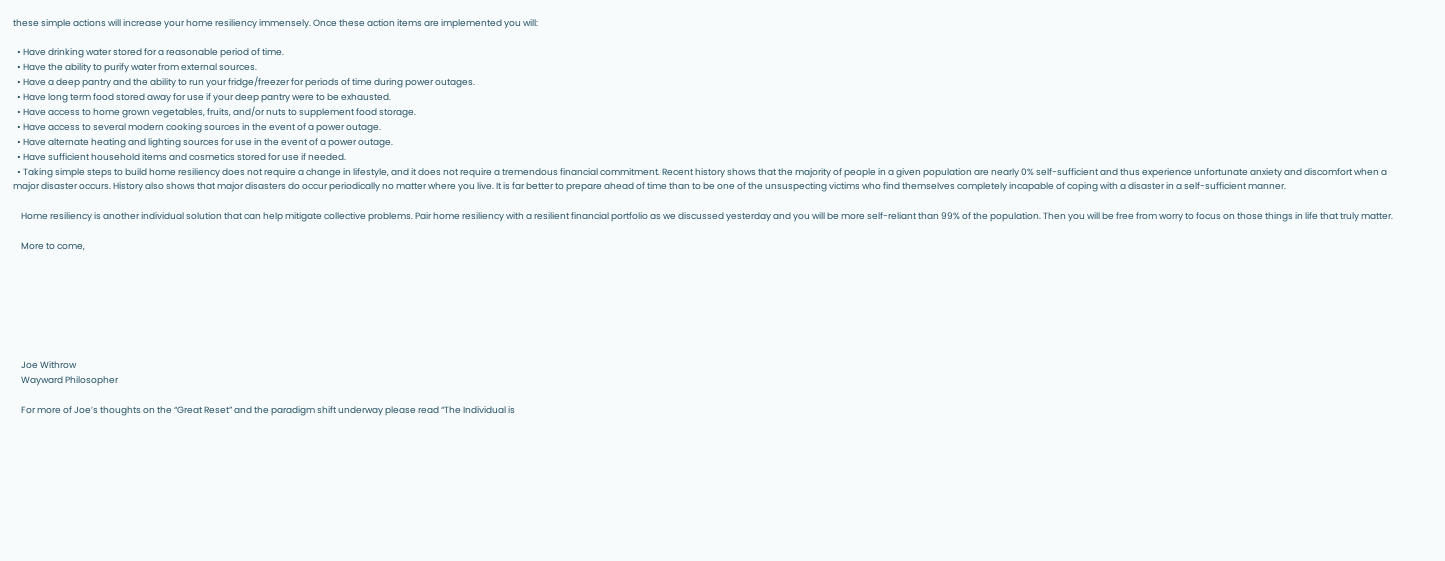these simple actions will increase your home resiliency immensely. Once these action items are implemented you will:

  • Have drinking water stored for a reasonable period of time.
  • Have the ability to purify water from external sources.
  • Have a deep pantry and the ability to run your fridge/freezer for periods of time during power outages.
  • Have long term food stored away for use if your deep pantry were to be exhausted.
  • Have access to home grown vegetables, fruits, and/or nuts to supplement food storage.
  • Have access to several modern cooking sources in the event of a power outage.
  • Have alternate heating and lighting sources for use in the event of a power outage.
  • Have sufficient household items and cosmetics stored for use if needed.
  • Taking simple steps to build home resiliency does not require a change in lifestyle, and it does not require a tremendous financial commitment. Recent history shows that the majority of people in a given population are nearly 0% self-sufficient and thus experience unfortunate anxiety and discomfort when a major disaster occurs. History also shows that major disasters do occur periodically no matter where you live. It is far better to prepare ahead of time than to be one of the unsuspecting victims who find themselves completely incapable of coping with a disaster in a self-sufficient manner.

    Home resiliency is another individual solution that can help mitigate collective problems. Pair home resiliency with a resilient financial portfolio as we discussed yesterday and you will be more self-reliant than 99% of the population. Then you will be free from worry to focus on those things in life that truly matter.

    More to come,







    Joe Withrow
    Wayward Philosopher

    For more of Joe’s thoughts on the “Great Reset” and the paradigm shift underway please read “The Individual is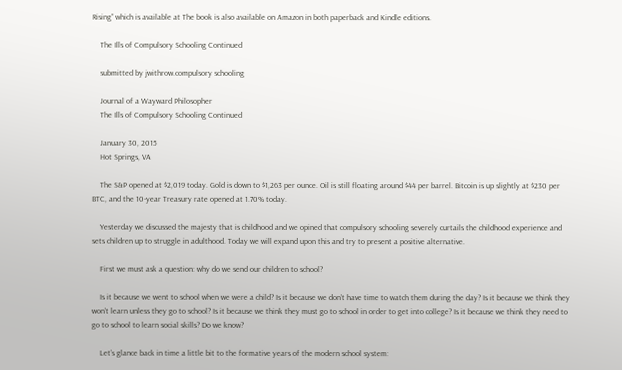Rising” which is available at The book is also available on Amazon in both paperback and Kindle editions.

    The Ills of Compulsory Schooling Continued

    submitted by jwithrow.compulsory schooling

    Journal of a Wayward Philosopher
    The Ills of Compulsory Schooling Continued

    January 30, 2015
    Hot Springs, VA

    The S&P opened at $2,019 today. Gold is down to $1,263 per ounce. Oil is still floating around $44 per barrel. Bitcoin is up slightly at $230 per BTC, and the 10-year Treasury rate opened at 1.70% today.

    Yesterday we discussed the majesty that is childhood and we opined that compulsory schooling severely curtails the childhood experience and sets children up to struggle in adulthood. Today we will expand upon this and try to present a positive alternative.

    First we must ask a question: why do we send our children to school?

    Is it because we went to school when we were a child? Is it because we don’t have time to watch them during the day? Is it because we think they won’t learn unless they go to school? Is it because we think they must go to school in order to get into college? Is it because we think they need to go to school to learn social skills? Do we know?

    Let’s glance back in time a little bit to the formative years of the modern school system: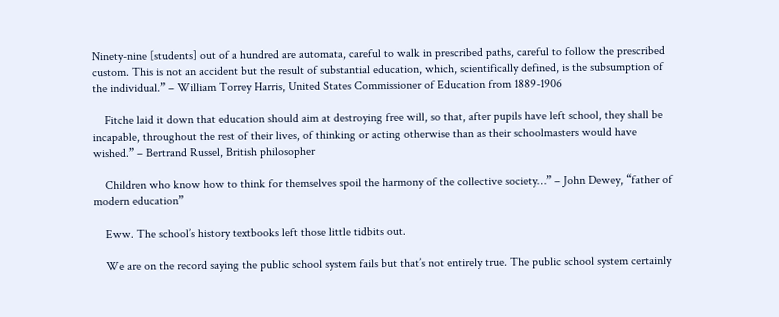Ninety-nine [students] out of a hundred are automata, careful to walk in prescribed paths, careful to follow the prescribed custom. This is not an accident but the result of substantial education, which, scientifically defined, is the subsumption of the individual.” – William Torrey Harris, United States Commissioner of Education from 1889-1906

    Fitche laid it down that education should aim at destroying free will, so that, after pupils have left school, they shall be incapable, throughout the rest of their lives, of thinking or acting otherwise than as their schoolmasters would have wished.” – Bertrand Russel, British philosopher

    Children who know how to think for themselves spoil the harmony of the collective society…” – John Dewey, “father of modern education”

    Eww. The school’s history textbooks left those little tidbits out.

    We are on the record saying the public school system fails but that’s not entirely true. The public school system certainly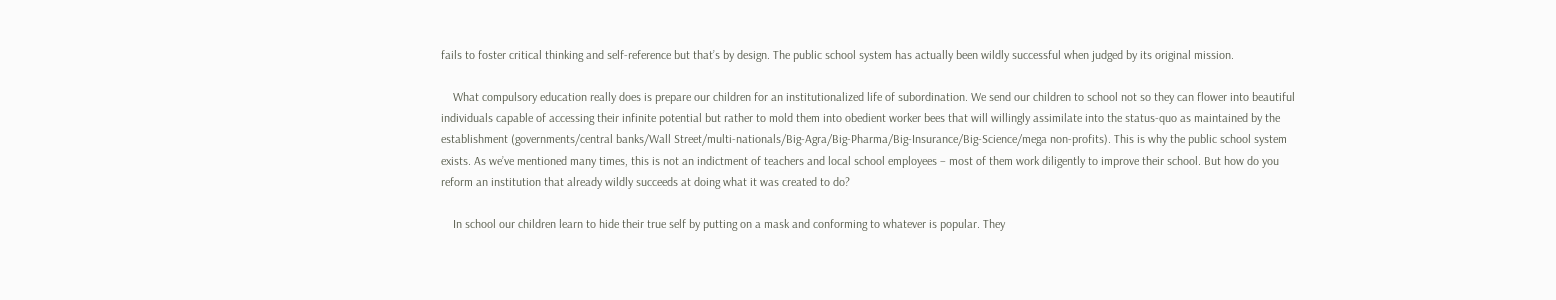fails to foster critical thinking and self-reference but that’s by design. The public school system has actually been wildly successful when judged by its original mission.

    What compulsory education really does is prepare our children for an institutionalized life of subordination. We send our children to school not so they can flower into beautiful individuals capable of accessing their infinite potential but rather to mold them into obedient worker bees that will willingly assimilate into the status-quo as maintained by the establishment (governments/central banks/Wall Street/multi-nationals/Big-Agra/Big-Pharma/Big-Insurance/Big-Science/mega non-profits). This is why the public school system exists. As we’ve mentioned many times, this is not an indictment of teachers and local school employees – most of them work diligently to improve their school. But how do you reform an institution that already wildly succeeds at doing what it was created to do?

    In school our children learn to hide their true self by putting on a mask and conforming to whatever is popular. They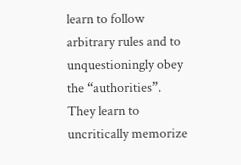learn to follow arbitrary rules and to unquestioningly obey the “authorities”. They learn to uncritically memorize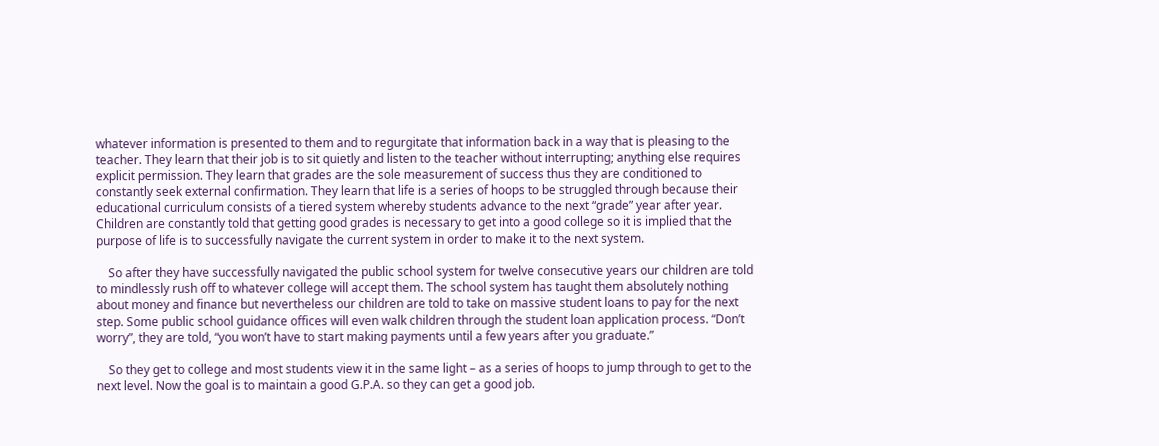whatever information is presented to them and to regurgitate that information back in a way that is pleasing to the teacher. They learn that their job is to sit quietly and listen to the teacher without interrupting; anything else requires explicit permission. They learn that grades are the sole measurement of success thus they are conditioned to constantly seek external confirmation. They learn that life is a series of hoops to be struggled through because their educational curriculum consists of a tiered system whereby students advance to the next “grade” year after year. Children are constantly told that getting good grades is necessary to get into a good college so it is implied that the purpose of life is to successfully navigate the current system in order to make it to the next system.

    So after they have successfully navigated the public school system for twelve consecutive years our children are told to mindlessly rush off to whatever college will accept them. The school system has taught them absolutely nothing about money and finance but nevertheless our children are told to take on massive student loans to pay for the next step. Some public school guidance offices will even walk children through the student loan application process. “Don’t worry”, they are told, “you won’t have to start making payments until a few years after you graduate.”

    So they get to college and most students view it in the same light – as a series of hoops to jump through to get to the next level. Now the goal is to maintain a good G.P.A. so they can get a good job.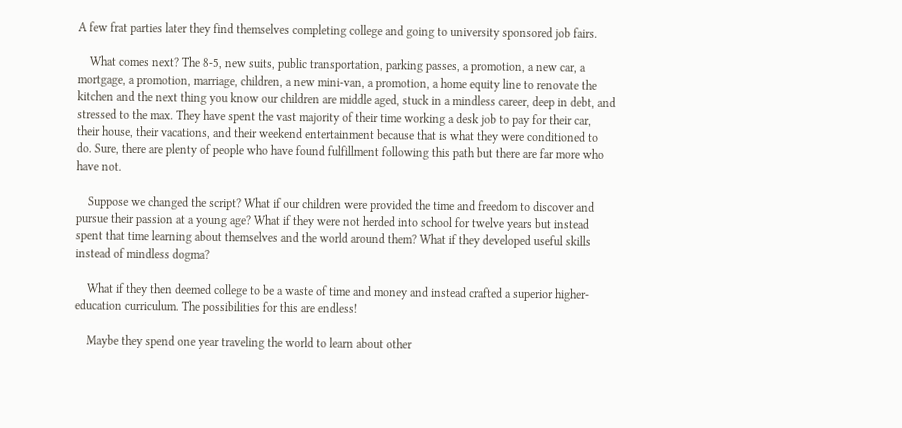A few frat parties later they find themselves completing college and going to university sponsored job fairs.

    What comes next? The 8-5, new suits, public transportation, parking passes, a promotion, a new car, a mortgage, a promotion, marriage, children, a new mini-van, a promotion, a home equity line to renovate the kitchen and the next thing you know our children are middle aged, stuck in a mindless career, deep in debt, and stressed to the max. They have spent the vast majority of their time working a desk job to pay for their car, their house, their vacations, and their weekend entertainment because that is what they were conditioned to do. Sure, there are plenty of people who have found fulfillment following this path but there are far more who have not.

    Suppose we changed the script? What if our children were provided the time and freedom to discover and pursue their passion at a young age? What if they were not herded into school for twelve years but instead spent that time learning about themselves and the world around them? What if they developed useful skills instead of mindless dogma?

    What if they then deemed college to be a waste of time and money and instead crafted a superior higher-education curriculum. The possibilities for this are endless!

    Maybe they spend one year traveling the world to learn about other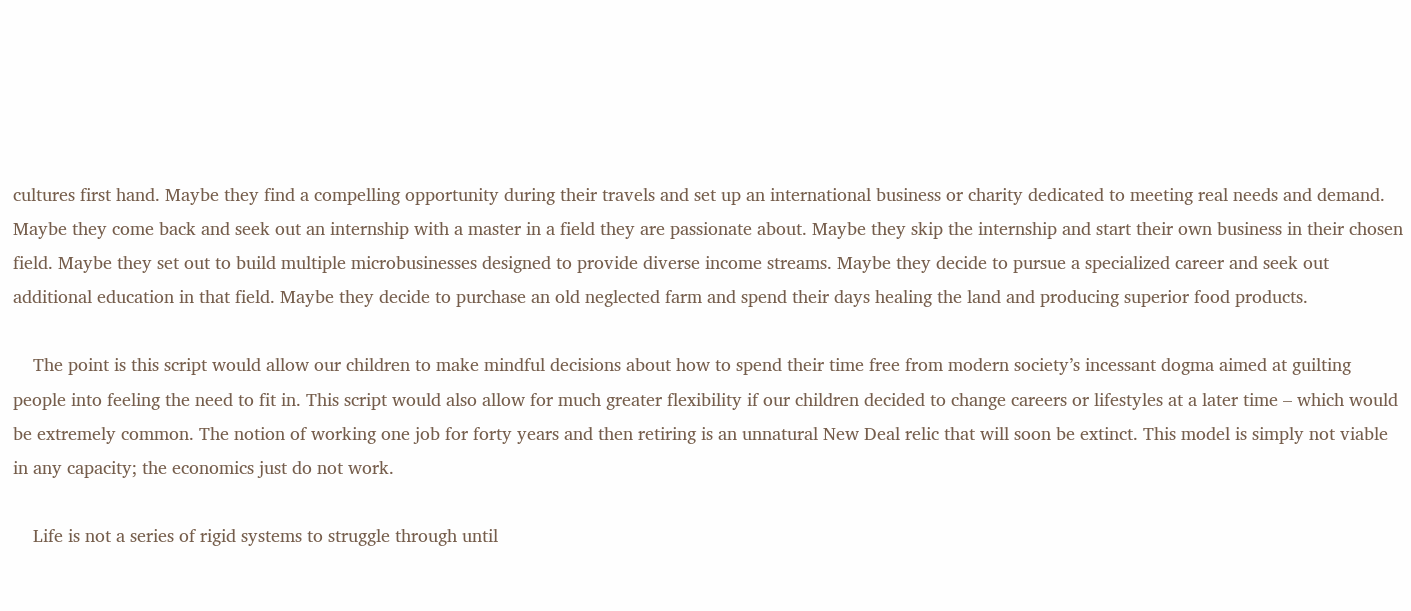cultures first hand. Maybe they find a compelling opportunity during their travels and set up an international business or charity dedicated to meeting real needs and demand. Maybe they come back and seek out an internship with a master in a field they are passionate about. Maybe they skip the internship and start their own business in their chosen field. Maybe they set out to build multiple microbusinesses designed to provide diverse income streams. Maybe they decide to pursue a specialized career and seek out additional education in that field. Maybe they decide to purchase an old neglected farm and spend their days healing the land and producing superior food products.

    The point is this script would allow our children to make mindful decisions about how to spend their time free from modern society’s incessant dogma aimed at guilting people into feeling the need to fit in. This script would also allow for much greater flexibility if our children decided to change careers or lifestyles at a later time – which would be extremely common. The notion of working one job for forty years and then retiring is an unnatural New Deal relic that will soon be extinct. This model is simply not viable in any capacity; the economics just do not work.

    Life is not a series of rigid systems to struggle through until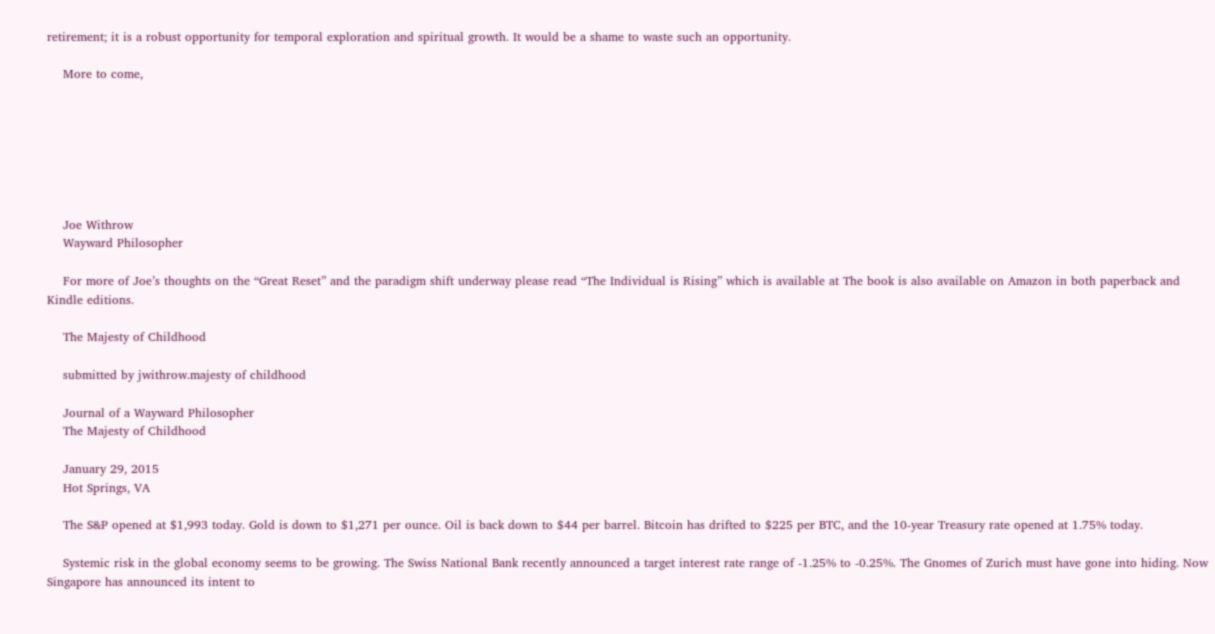retirement; it is a robust opportunity for temporal exploration and spiritual growth. It would be a shame to waste such an opportunity.

    More to come,







    Joe Withrow
    Wayward Philosopher

    For more of Joe’s thoughts on the “Great Reset” and the paradigm shift underway please read “The Individual is Rising” which is available at The book is also available on Amazon in both paperback and Kindle editions.

    The Majesty of Childhood

    submitted by jwithrow.majesty of childhood

    Journal of a Wayward Philosopher
    The Majesty of Childhood

    January 29, 2015
    Hot Springs, VA

    The S&P opened at $1,993 today. Gold is down to $1,271 per ounce. Oil is back down to $44 per barrel. Bitcoin has drifted to $225 per BTC, and the 10-year Treasury rate opened at 1.75% today.

    Systemic risk in the global economy seems to be growing. The Swiss National Bank recently announced a target interest rate range of -1.25% to -0.25%. The Gnomes of Zurich must have gone into hiding. Now Singapore has announced its intent to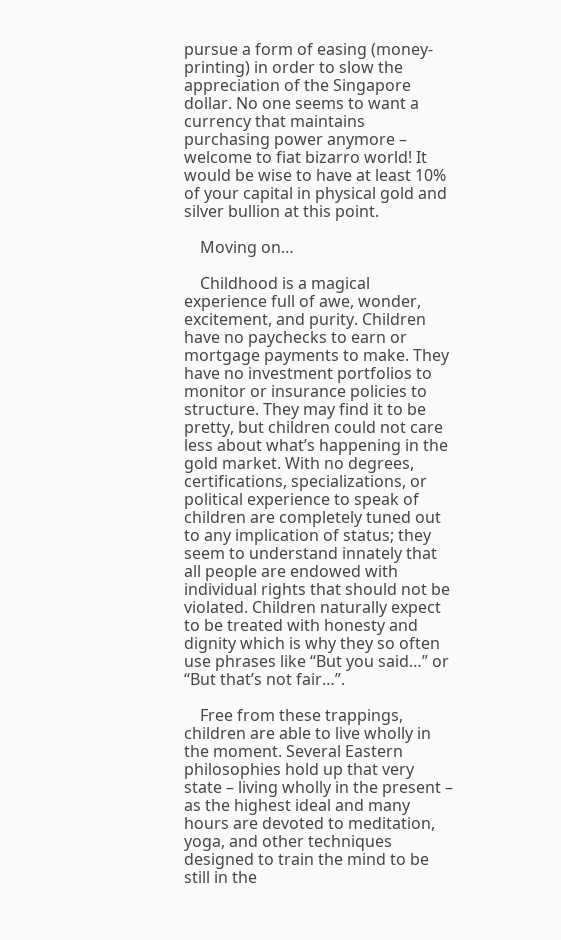pursue a form of easing (money-printing) in order to slow the appreciation of the Singapore dollar. No one seems to want a currency that maintains purchasing power anymore – welcome to fiat bizarro world! It would be wise to have at least 10% of your capital in physical gold and silver bullion at this point.

    Moving on…

    Childhood is a magical experience full of awe, wonder, excitement, and purity. Children have no paychecks to earn or mortgage payments to make. They have no investment portfolios to monitor or insurance policies to structure. They may find it to be pretty, but children could not care less about what’s happening in the gold market. With no degrees, certifications, specializations, or political experience to speak of children are completely tuned out to any implication of status; they seem to understand innately that all people are endowed with individual rights that should not be violated. Children naturally expect to be treated with honesty and dignity which is why they so often use phrases like “But you said…” or “But that’s not fair…”.

    Free from these trappings, children are able to live wholly in the moment. Several Eastern philosophies hold up that very state – living wholly in the present – as the highest ideal and many hours are devoted to meditation, yoga, and other techniques designed to train the mind to be still in the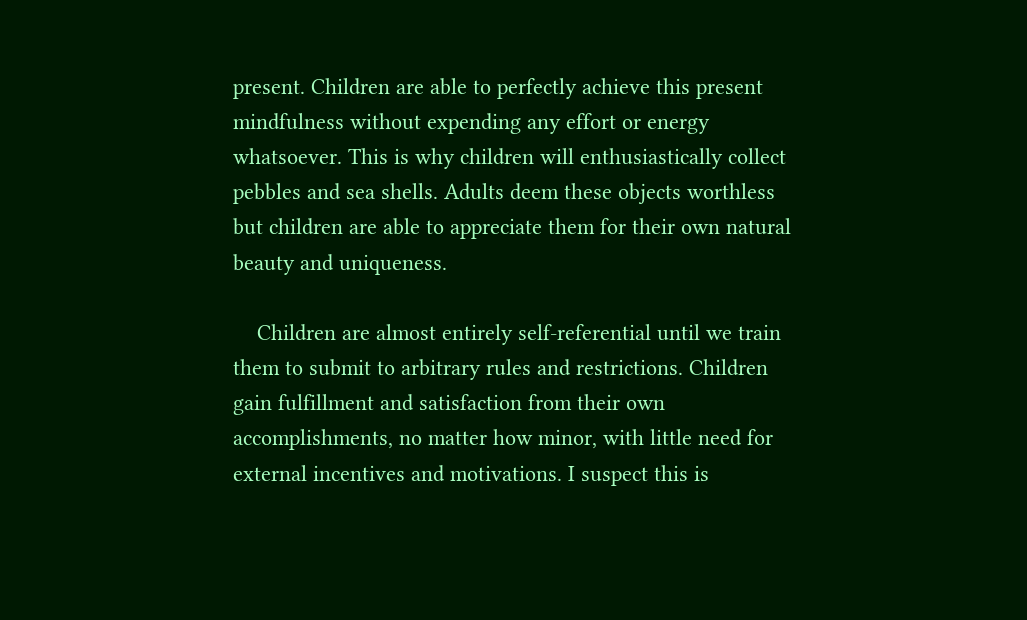present. Children are able to perfectly achieve this present mindfulness without expending any effort or energy whatsoever. This is why children will enthusiastically collect pebbles and sea shells. Adults deem these objects worthless but children are able to appreciate them for their own natural beauty and uniqueness.

    Children are almost entirely self-referential until we train them to submit to arbitrary rules and restrictions. Children gain fulfillment and satisfaction from their own accomplishments, no matter how minor, with little need for external incentives and motivations. I suspect this is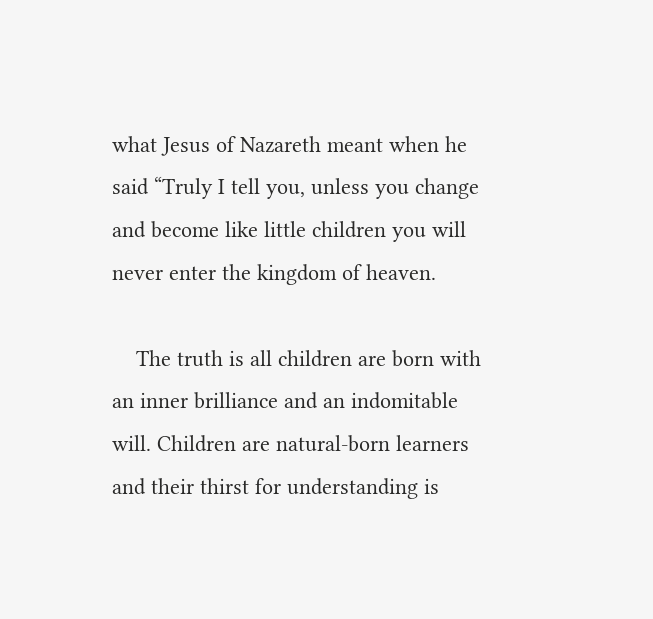what Jesus of Nazareth meant when he said “Truly I tell you, unless you change and become like little children you will never enter the kingdom of heaven.

    The truth is all children are born with an inner brilliance and an indomitable will. Children are natural-born learners and their thirst for understanding is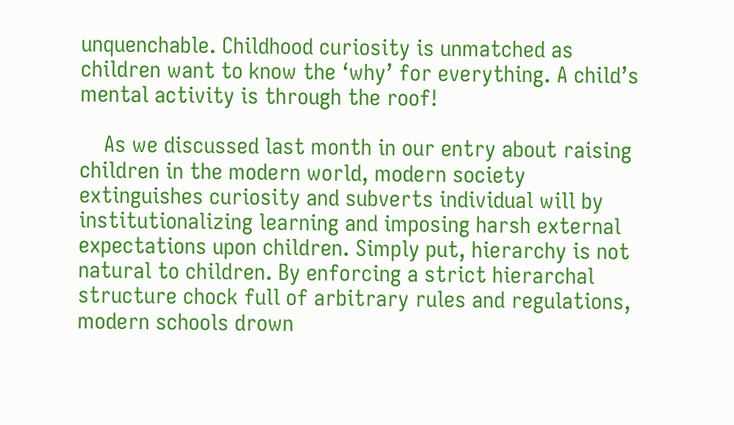unquenchable. Childhood curiosity is unmatched as children want to know the ‘why’ for everything. A child’s mental activity is through the roof!

    As we discussed last month in our entry about raising children in the modern world, modern society extinguishes curiosity and subverts individual will by institutionalizing learning and imposing harsh external expectations upon children. Simply put, hierarchy is not natural to children. By enforcing a strict hierarchal structure chock full of arbitrary rules and regulations, modern schools drown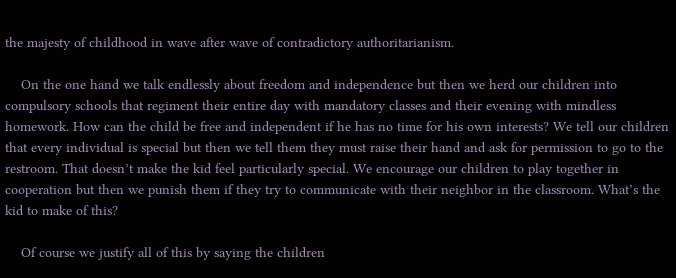the majesty of childhood in wave after wave of contradictory authoritarianism.

    On the one hand we talk endlessly about freedom and independence but then we herd our children into compulsory schools that regiment their entire day with mandatory classes and their evening with mindless homework. How can the child be free and independent if he has no time for his own interests? We tell our children that every individual is special but then we tell them they must raise their hand and ask for permission to go to the restroom. That doesn’t make the kid feel particularly special. We encourage our children to play together in cooperation but then we punish them if they try to communicate with their neighbor in the classroom. What’s the kid to make of this?

    Of course we justify all of this by saying the children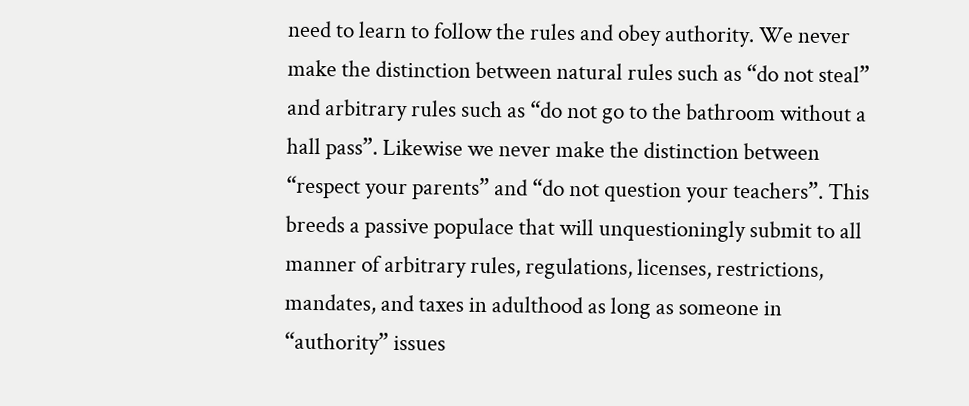need to learn to follow the rules and obey authority. We never make the distinction between natural rules such as “do not steal” and arbitrary rules such as “do not go to the bathroom without a hall pass”. Likewise we never make the distinction between “respect your parents” and “do not question your teachers”. This breeds a passive populace that will unquestioningly submit to all manner of arbitrary rules, regulations, licenses, restrictions, mandates, and taxes in adulthood as long as someone in “authority” issues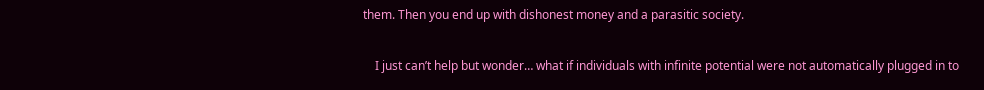them. Then you end up with dishonest money and a parasitic society.

    I just can’t help but wonder… what if individuals with infinite potential were not automatically plugged in to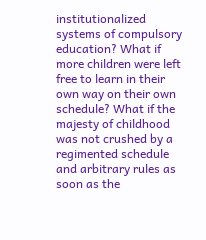institutionalized systems of compulsory education? What if more children were left free to learn in their own way on their own schedule? What if the majesty of childhood was not crushed by a regimented schedule and arbitrary rules as soon as the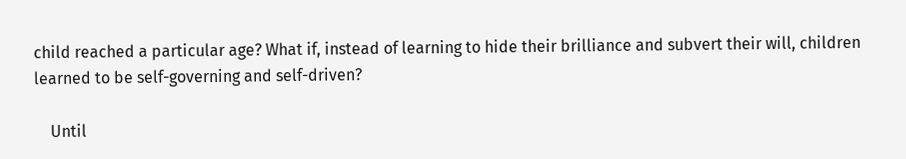child reached a particular age? What if, instead of learning to hide their brilliance and subvert their will, children learned to be self-governing and self-driven?

    Until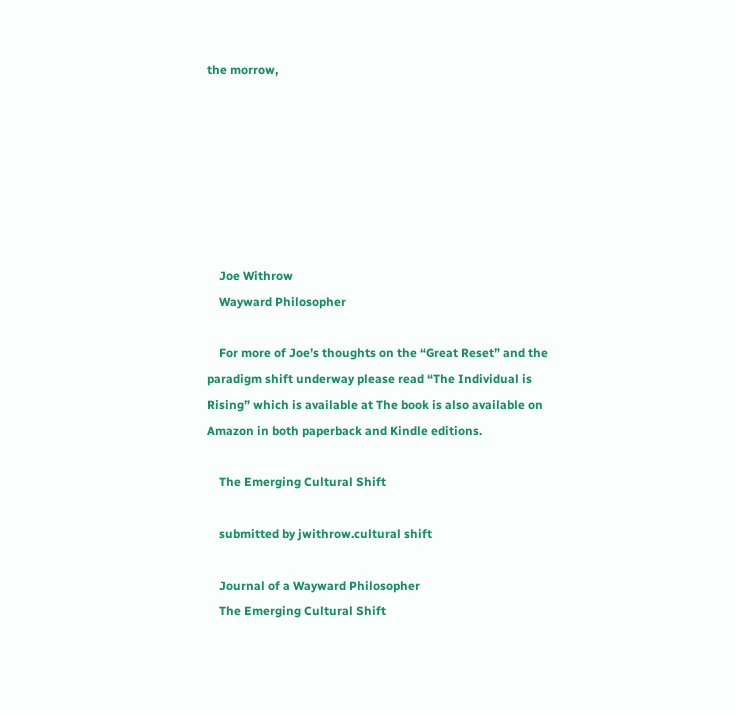the morrow,







    Joe Withrow
    Wayward Philosopher

    For more of Joe’s thoughts on the “Great Reset” and the paradigm shift underway please read “The Individual is Rising” which is available at The book is also available on Amazon in both paperback and Kindle editions.

    The Emerging Cultural Shift

    submitted by jwithrow.cultural shift

    Journal of a Wayward Philosopher
    The Emerging Cultural Shift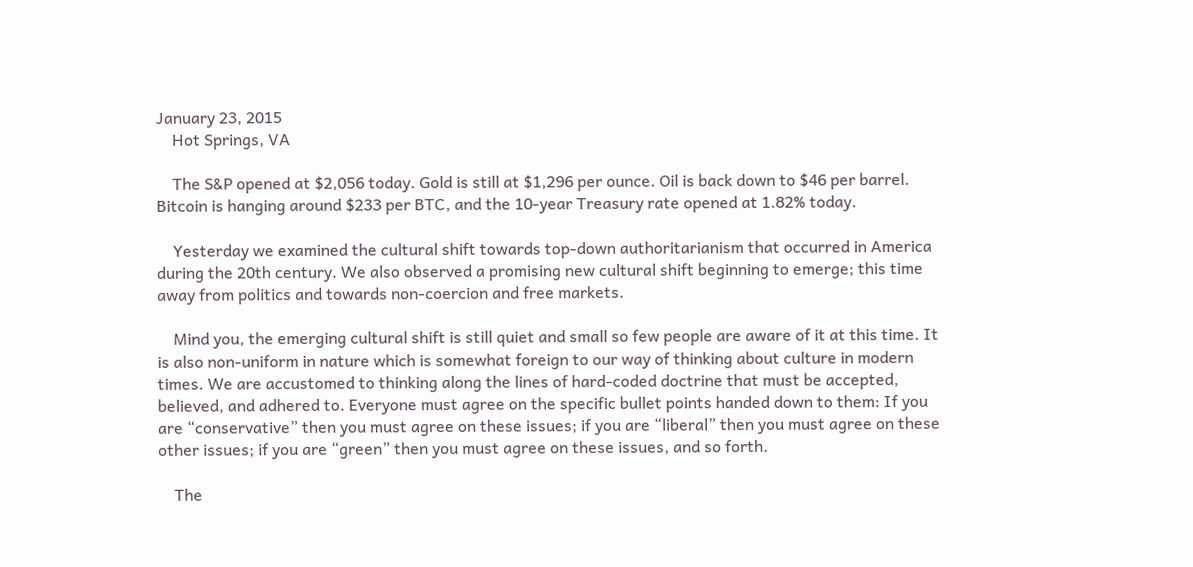January 23, 2015
    Hot Springs, VA

    The S&P opened at $2,056 today. Gold is still at $1,296 per ounce. Oil is back down to $46 per barrel. Bitcoin is hanging around $233 per BTC, and the 10-year Treasury rate opened at 1.82% today.

    Yesterday we examined the cultural shift towards top-down authoritarianism that occurred in America during the 20th century. We also observed a promising new cultural shift beginning to emerge; this time away from politics and towards non-coercion and free markets.

    Mind you, the emerging cultural shift is still quiet and small so few people are aware of it at this time. It is also non-uniform in nature which is somewhat foreign to our way of thinking about culture in modern times. We are accustomed to thinking along the lines of hard-coded doctrine that must be accepted, believed, and adhered to. Everyone must agree on the specific bullet points handed down to them: If you are “conservative” then you must agree on these issues; if you are “liberal” then you must agree on these other issues; if you are “green” then you must agree on these issues, and so forth.

    The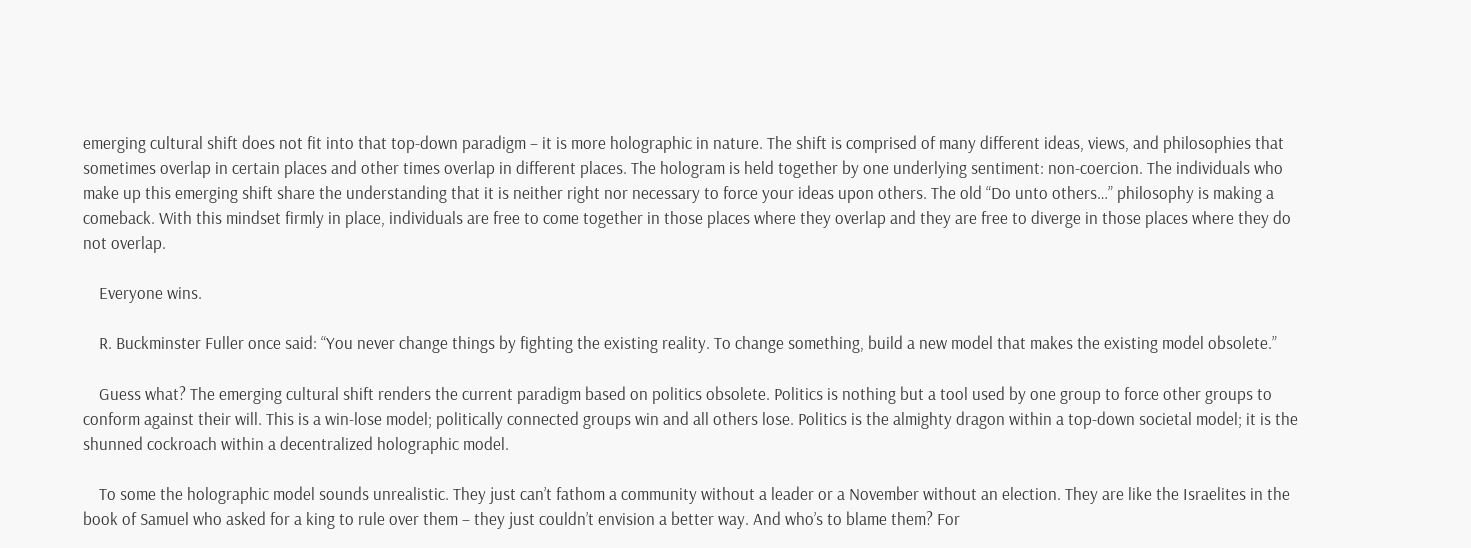emerging cultural shift does not fit into that top-down paradigm – it is more holographic in nature. The shift is comprised of many different ideas, views, and philosophies that sometimes overlap in certain places and other times overlap in different places. The hologram is held together by one underlying sentiment: non-coercion. The individuals who make up this emerging shift share the understanding that it is neither right nor necessary to force your ideas upon others. The old “Do unto others…” philosophy is making a comeback. With this mindset firmly in place, individuals are free to come together in those places where they overlap and they are free to diverge in those places where they do not overlap.

    Everyone wins.

    R. Buckminster Fuller once said: “You never change things by fighting the existing reality. To change something, build a new model that makes the existing model obsolete.”

    Guess what? The emerging cultural shift renders the current paradigm based on politics obsolete. Politics is nothing but a tool used by one group to force other groups to conform against their will. This is a win-lose model; politically connected groups win and all others lose. Politics is the almighty dragon within a top-down societal model; it is the shunned cockroach within a decentralized holographic model.

    To some the holographic model sounds unrealistic. They just can’t fathom a community without a leader or a November without an election. They are like the Israelites in the book of Samuel who asked for a king to rule over them – they just couldn’t envision a better way. And who’s to blame them? For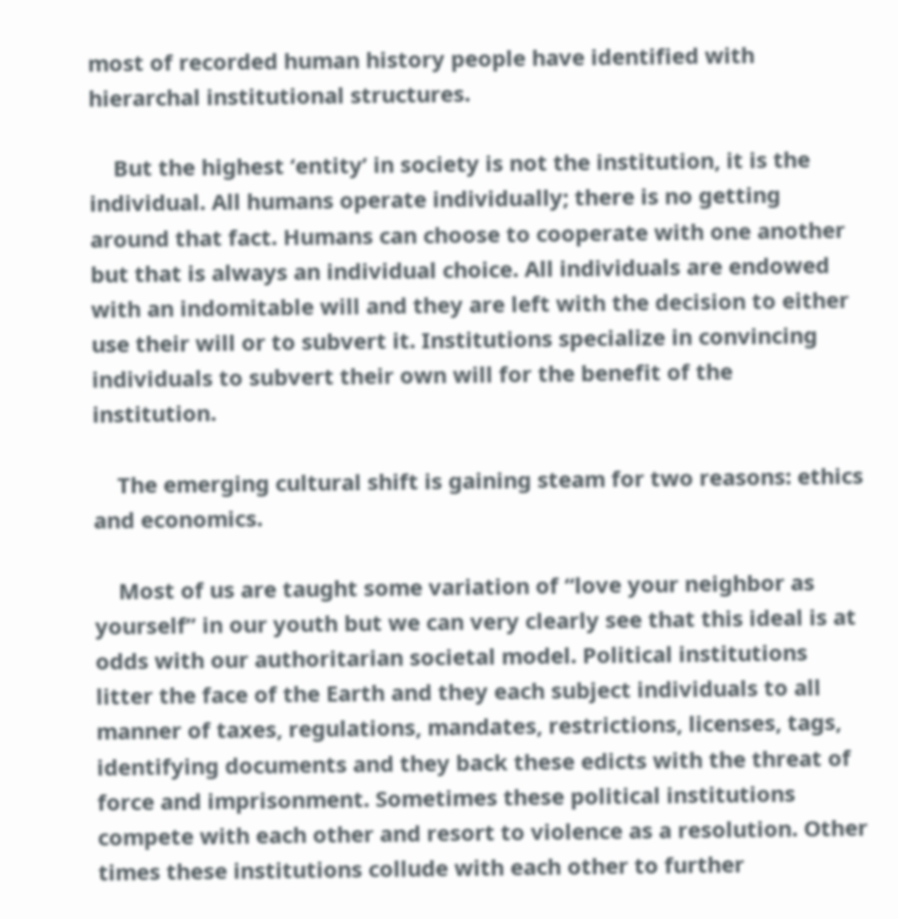most of recorded human history people have identified with hierarchal institutional structures.

    But the highest ‘entity’ in society is not the institution, it is the individual. All humans operate individually; there is no getting around that fact. Humans can choose to cooperate with one another but that is always an individual choice. All individuals are endowed with an indomitable will and they are left with the decision to either use their will or to subvert it. Institutions specialize in convincing individuals to subvert their own will for the benefit of the institution.

    The emerging cultural shift is gaining steam for two reasons: ethics and economics.

    Most of us are taught some variation of “love your neighbor as yourself” in our youth but we can very clearly see that this ideal is at odds with our authoritarian societal model. Political institutions litter the face of the Earth and they each subject individuals to all manner of taxes, regulations, mandates, restrictions, licenses, tags, identifying documents and they back these edicts with the threat of force and imprisonment. Sometimes these political institutions compete with each other and resort to violence as a resolution. Other times these institutions collude with each other to further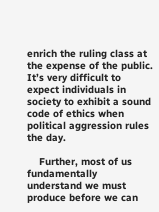enrich the ruling class at the expense of the public. It’s very difficult to expect individuals in society to exhibit a sound code of ethics when political aggression rules the day.

    Further, most of us fundamentally understand we must produce before we can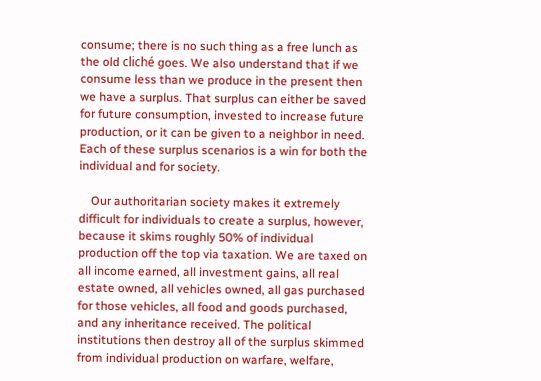consume; there is no such thing as a free lunch as the old cliché goes. We also understand that if we consume less than we produce in the present then we have a surplus. That surplus can either be saved for future consumption, invested to increase future production, or it can be given to a neighbor in need. Each of these surplus scenarios is a win for both the individual and for society.

    Our authoritarian society makes it extremely difficult for individuals to create a surplus, however, because it skims roughly 50% of individual production off the top via taxation. We are taxed on all income earned, all investment gains, all real estate owned, all vehicles owned, all gas purchased for those vehicles, all food and goods purchased, and any inheritance received. The political institutions then destroy all of the surplus skimmed from individual production on warfare, welfare,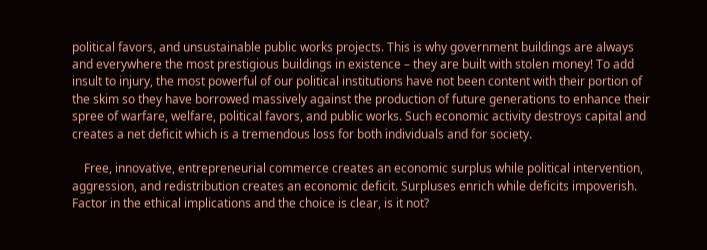political favors, and unsustainable public works projects. This is why government buildings are always and everywhere the most prestigious buildings in existence – they are built with stolen money! To add insult to injury, the most powerful of our political institutions have not been content with their portion of the skim so they have borrowed massively against the production of future generations to enhance their spree of warfare, welfare, political favors, and public works. Such economic activity destroys capital and creates a net deficit which is a tremendous loss for both individuals and for society.

    Free, innovative, entrepreneurial commerce creates an economic surplus while political intervention, aggression, and redistribution creates an economic deficit. Surpluses enrich while deficits impoverish. Factor in the ethical implications and the choice is clear, is it not?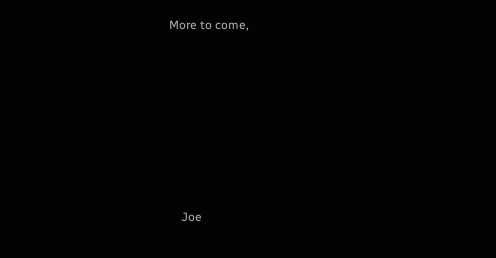More to come,







    Joe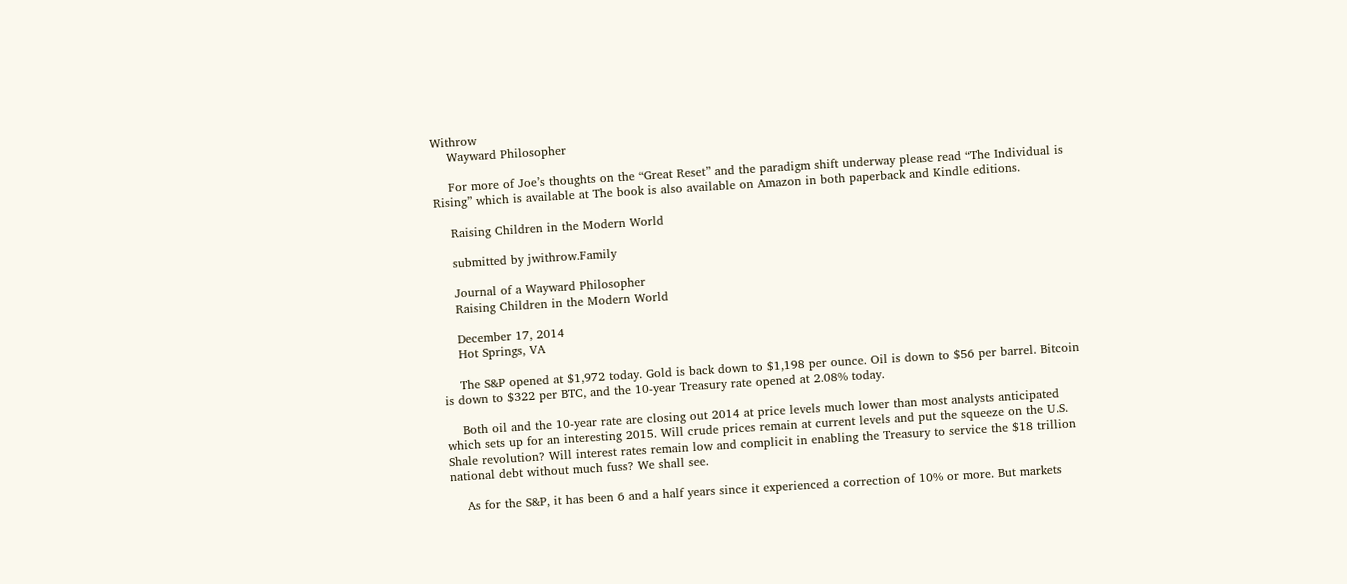Withrow
    Wayward Philosopher

    For more of Joe’s thoughts on the “Great Reset” and the paradigm shift underway please read “The Individual is Rising” which is available at The book is also available on Amazon in both paperback and Kindle editions.

    Raising Children in the Modern World

    submitted by jwithrow.Family

    Journal of a Wayward Philosopher
    Raising Children in the Modern World

    December 17, 2014
    Hot Springs, VA

    The S&P opened at $1,972 today. Gold is back down to $1,198 per ounce. Oil is down to $56 per barrel. Bitcoin is down to $322 per BTC, and the 10-year Treasury rate opened at 2.08% today.

    Both oil and the 10-year rate are closing out 2014 at price levels much lower than most analysts anticipated which sets up for an interesting 2015. Will crude prices remain at current levels and put the squeeze on the U.S. Shale revolution? Will interest rates remain low and complicit in enabling the Treasury to service the $18 trillion national debt without much fuss? We shall see.

    As for the S&P, it has been 6 and a half years since it experienced a correction of 10% or more. But markets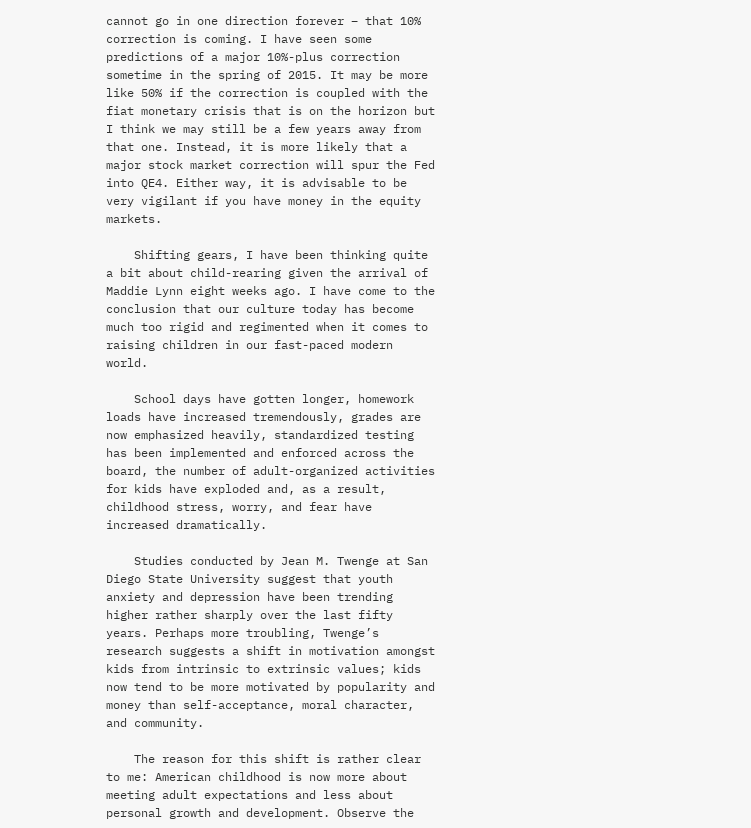cannot go in one direction forever – that 10% correction is coming. I have seen some predictions of a major 10%-plus correction sometime in the spring of 2015. It may be more like 50% if the correction is coupled with the fiat monetary crisis that is on the horizon but I think we may still be a few years away from that one. Instead, it is more likely that a major stock market correction will spur the Fed into QE4. Either way, it is advisable to be very vigilant if you have money in the equity markets.

    Shifting gears, I have been thinking quite a bit about child-rearing given the arrival of Maddie Lynn eight weeks ago. I have come to the conclusion that our culture today has become much too rigid and regimented when it comes to raising children in our fast-paced modern world.

    School days have gotten longer, homework loads have increased tremendously, grades are now emphasized heavily, standardized testing has been implemented and enforced across the board, the number of adult-organized activities for kids have exploded and, as a result, childhood stress, worry, and fear have increased dramatically.

    Studies conducted by Jean M. Twenge at San Diego State University suggest that youth anxiety and depression have been trending higher rather sharply over the last fifty years. Perhaps more troubling, Twenge’s research suggests a shift in motivation amongst kids from intrinsic to extrinsic values; kids now tend to be more motivated by popularity and money than self-acceptance, moral character, and community.

    The reason for this shift is rather clear to me: American childhood is now more about meeting adult expectations and less about personal growth and development. Observe the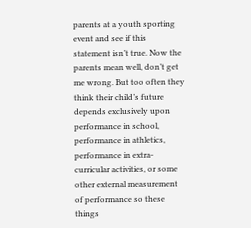parents at a youth sporting event and see if this statement isn’t true. Now the parents mean well, don’t get me wrong. But too often they think their child’s future depends exclusively upon performance in school, performance in athletics, performance in extra-curricular activities, or some other external measurement of performance so these things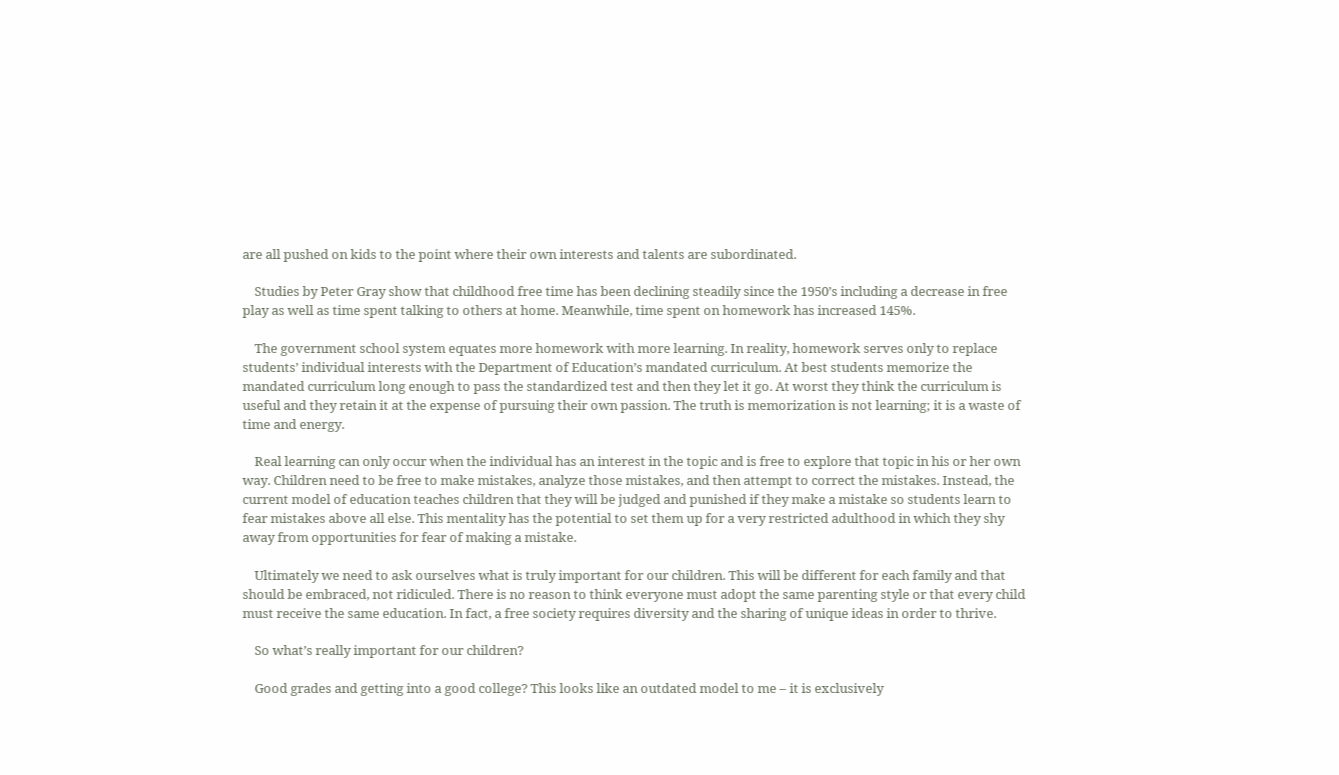are all pushed on kids to the point where their own interests and talents are subordinated.

    Studies by Peter Gray show that childhood free time has been declining steadily since the 1950’s including a decrease in free play as well as time spent talking to others at home. Meanwhile, time spent on homework has increased 145%.

    The government school system equates more homework with more learning. In reality, homework serves only to replace students’ individual interests with the Department of Education’s mandated curriculum. At best students memorize the mandated curriculum long enough to pass the standardized test and then they let it go. At worst they think the curriculum is useful and they retain it at the expense of pursuing their own passion. The truth is memorization is not learning; it is a waste of time and energy.

    Real learning can only occur when the individual has an interest in the topic and is free to explore that topic in his or her own way. Children need to be free to make mistakes, analyze those mistakes, and then attempt to correct the mistakes. Instead, the current model of education teaches children that they will be judged and punished if they make a mistake so students learn to fear mistakes above all else. This mentality has the potential to set them up for a very restricted adulthood in which they shy away from opportunities for fear of making a mistake.

    Ultimately we need to ask ourselves what is truly important for our children. This will be different for each family and that should be embraced, not ridiculed. There is no reason to think everyone must adopt the same parenting style or that every child must receive the same education. In fact, a free society requires diversity and the sharing of unique ideas in order to thrive.

    So what’s really important for our children?

    Good grades and getting into a good college? This looks like an outdated model to me – it is exclusively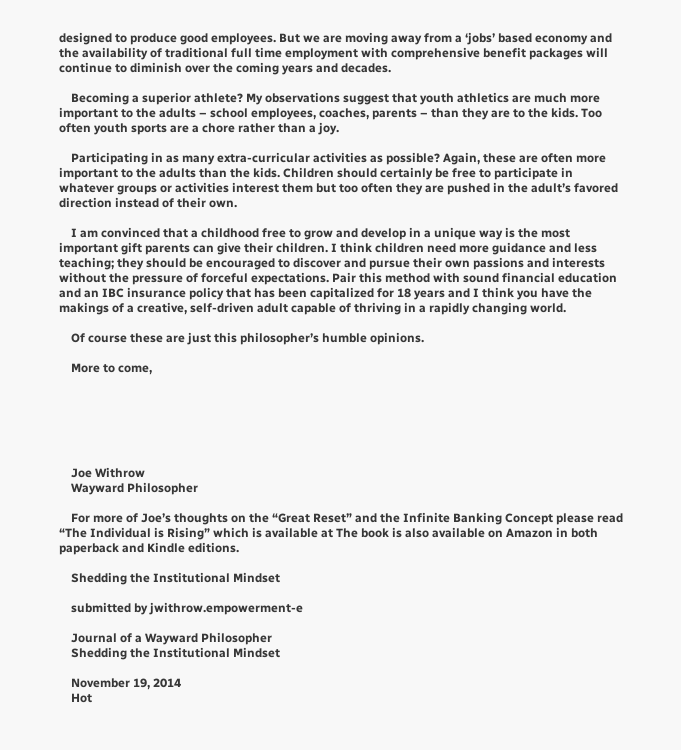designed to produce good employees. But we are moving away from a ‘jobs’ based economy and the availability of traditional full time employment with comprehensive benefit packages will continue to diminish over the coming years and decades.

    Becoming a superior athlete? My observations suggest that youth athletics are much more important to the adults – school employees, coaches, parents – than they are to the kids. Too often youth sports are a chore rather than a joy.

    Participating in as many extra-curricular activities as possible? Again, these are often more important to the adults than the kids. Children should certainly be free to participate in whatever groups or activities interest them but too often they are pushed in the adult’s favored direction instead of their own.

    I am convinced that a childhood free to grow and develop in a unique way is the most important gift parents can give their children. I think children need more guidance and less teaching; they should be encouraged to discover and pursue their own passions and interests without the pressure of forceful expectations. Pair this method with sound financial education and an IBC insurance policy that has been capitalized for 18 years and I think you have the makings of a creative, self-driven adult capable of thriving in a rapidly changing world.

    Of course these are just this philosopher’s humble opinions.

    More to come,






    Joe Withrow
    Wayward Philosopher

    For more of Joe’s thoughts on the “Great Reset” and the Infinite Banking Concept please read “The Individual is Rising” which is available at The book is also available on Amazon in both paperback and Kindle editions.

    Shedding the Institutional Mindset

    submitted by jwithrow.empowerment-e

    Journal of a Wayward Philosopher
    Shedding the Institutional Mindset

    November 19, 2014
    Hot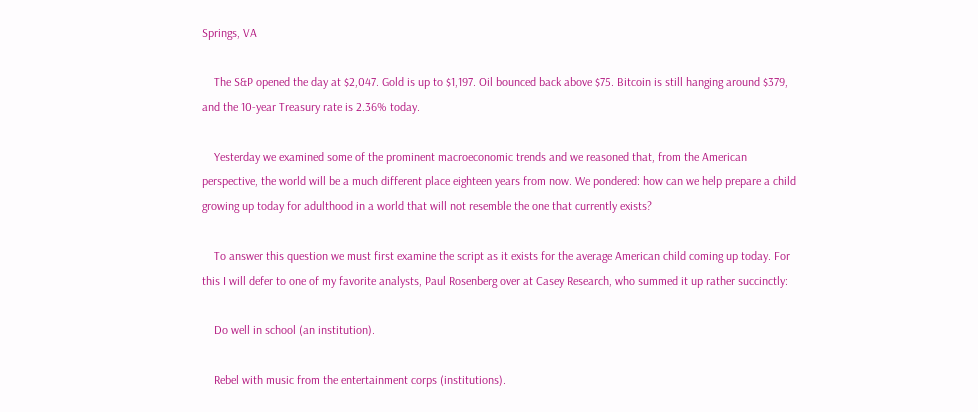Springs, VA

    The S&P opened the day at $2,047. Gold is up to $1,197. Oil bounced back above $75. Bitcoin is still hanging around $379, and the 10-year Treasury rate is 2.36% today.

    Yesterday we examined some of the prominent macroeconomic trends and we reasoned that, from the American perspective, the world will be a much different place eighteen years from now. We pondered: how can we help prepare a child growing up today for adulthood in a world that will not resemble the one that currently exists?

    To answer this question we must first examine the script as it exists for the average American child coming up today. For this I will defer to one of my favorite analysts, Paul Rosenberg over at Casey Research, who summed it up rather succinctly:

    Do well in school (an institution).

    Rebel with music from the entertainment corps (institutions).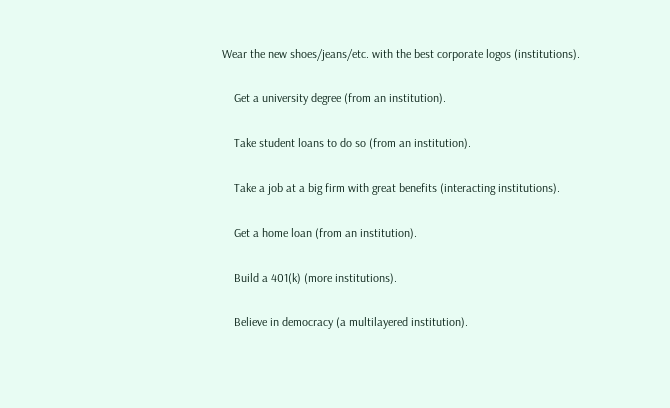Wear the new shoes/jeans/etc. with the best corporate logos (institutions).

    Get a university degree (from an institution).

    Take student loans to do so (from an institution).

    Take a job at a big firm with great benefits (interacting institutions).

    Get a home loan (from an institution).

    Build a 401(k) (more institutions).

    Believe in democracy (a multilayered institution).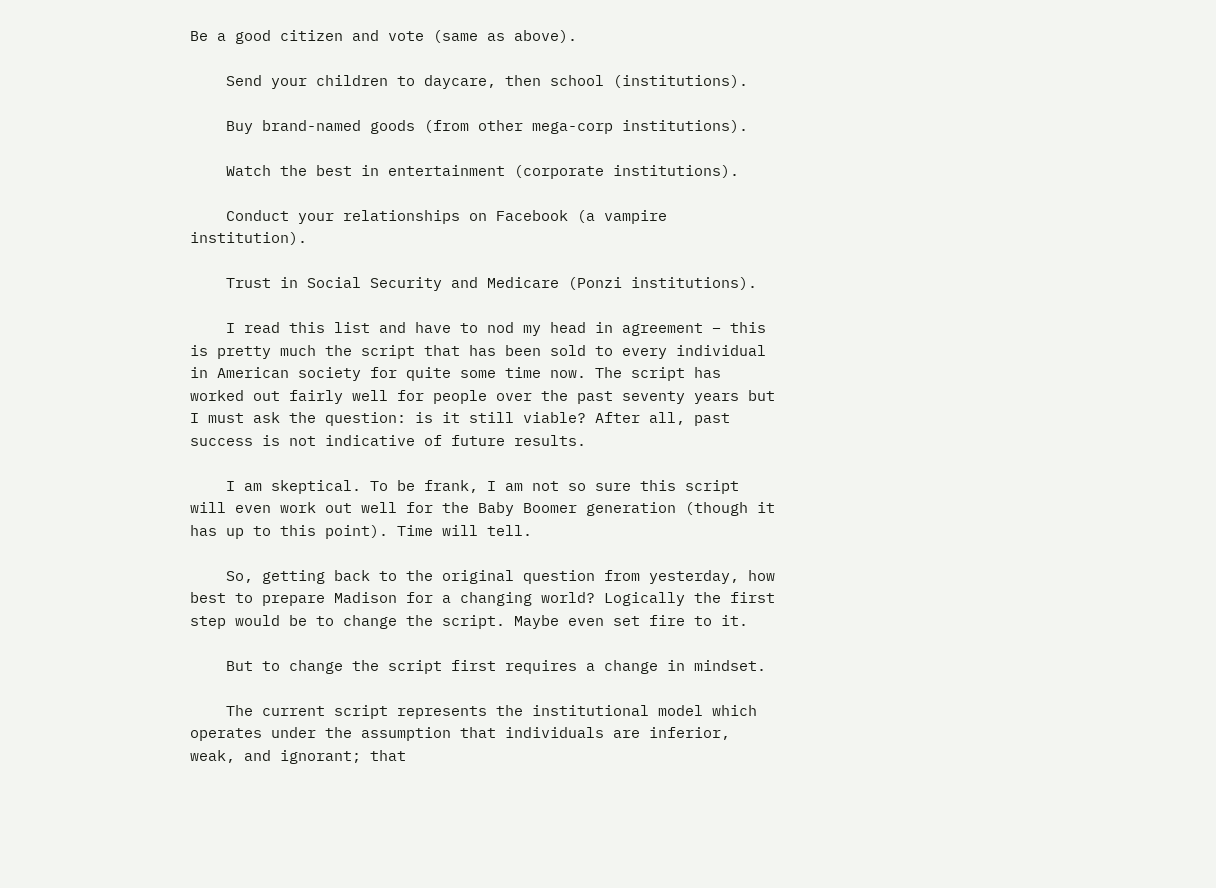Be a good citizen and vote (same as above).

    Send your children to daycare, then school (institutions).

    Buy brand-named goods (from other mega-corp institutions).

    Watch the best in entertainment (corporate institutions).

    Conduct your relationships on Facebook (a vampire institution).

    Trust in Social Security and Medicare (Ponzi institutions).

    I read this list and have to nod my head in agreement – this is pretty much the script that has been sold to every individual in American society for quite some time now. The script has worked out fairly well for people over the past seventy years but I must ask the question: is it still viable? After all, past success is not indicative of future results.

    I am skeptical. To be frank, I am not so sure this script will even work out well for the Baby Boomer generation (though it has up to this point). Time will tell.

    So, getting back to the original question from yesterday, how best to prepare Madison for a changing world? Logically the first step would be to change the script. Maybe even set fire to it.

    But to change the script first requires a change in mindset.

    The current script represents the institutional model which operates under the assumption that individuals are inferior, weak, and ignorant; that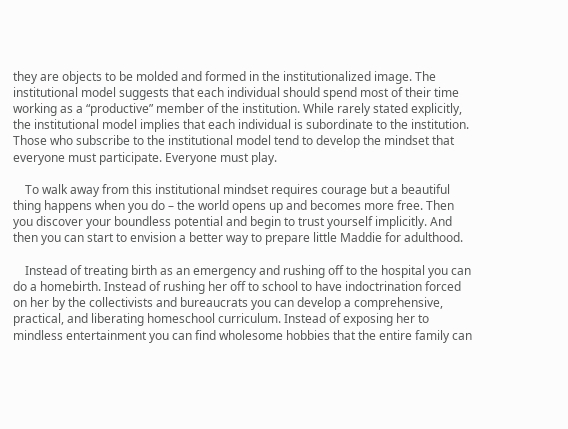they are objects to be molded and formed in the institutionalized image. The institutional model suggests that each individual should spend most of their time working as a “productive” member of the institution. While rarely stated explicitly, the institutional model implies that each individual is subordinate to the institution. Those who subscribe to the institutional model tend to develop the mindset that everyone must participate. Everyone must play.

    To walk away from this institutional mindset requires courage but a beautiful thing happens when you do – the world opens up and becomes more free. Then you discover your boundless potential and begin to trust yourself implicitly. And then you can start to envision a better way to prepare little Maddie for adulthood.

    Instead of treating birth as an emergency and rushing off to the hospital you can do a homebirth. Instead of rushing her off to school to have indoctrination forced on her by the collectivists and bureaucrats you can develop a comprehensive, practical, and liberating homeschool curriculum. Instead of exposing her to mindless entertainment you can find wholesome hobbies that the entire family can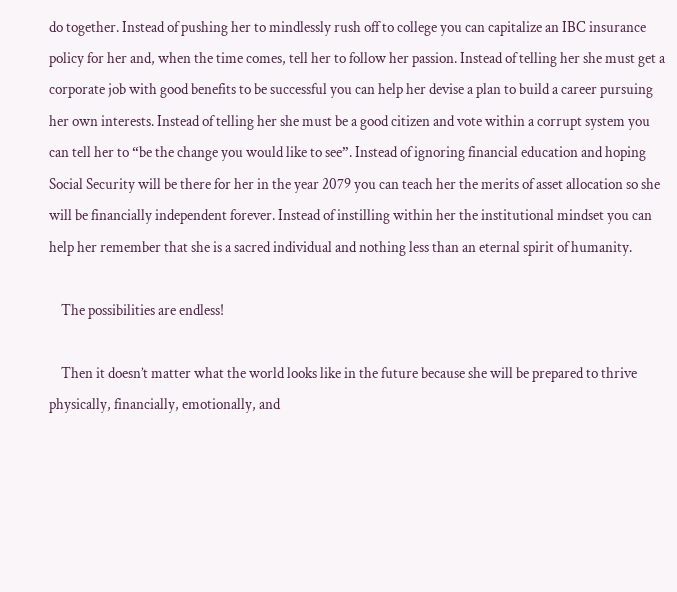do together. Instead of pushing her to mindlessly rush off to college you can capitalize an IBC insurance policy for her and, when the time comes, tell her to follow her passion. Instead of telling her she must get a corporate job with good benefits to be successful you can help her devise a plan to build a career pursuing her own interests. Instead of telling her she must be a good citizen and vote within a corrupt system you can tell her to “be the change you would like to see”. Instead of ignoring financial education and hoping Social Security will be there for her in the year 2079 you can teach her the merits of asset allocation so she will be financially independent forever. Instead of instilling within her the institutional mindset you can help her remember that she is a sacred individual and nothing less than an eternal spirit of humanity.

    The possibilities are endless!

    Then it doesn’t matter what the world looks like in the future because she will be prepared to thrive physically, financially, emotionally, and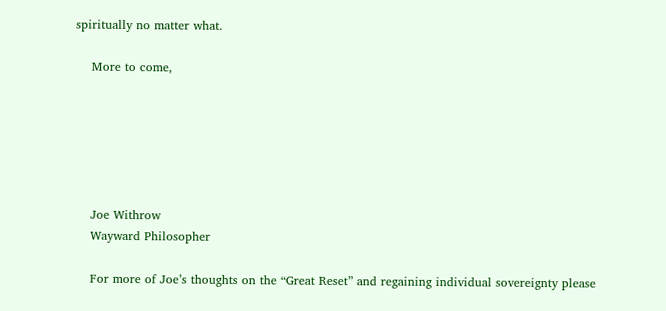spiritually no matter what.

    More to come,






    Joe Withrow
    Wayward Philosopher

    For more of Joe’s thoughts on the “Great Reset” and regaining individual sovereignty please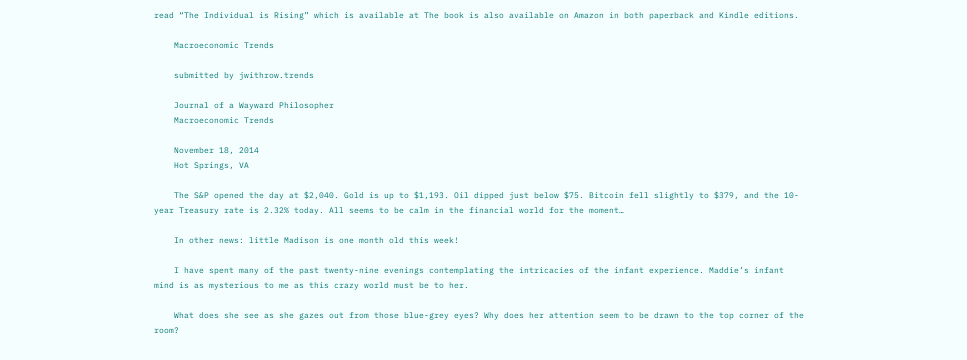read “The Individual is Rising” which is available at The book is also available on Amazon in both paperback and Kindle editions.

    Macroeconomic Trends

    submitted by jwithrow.trends

    Journal of a Wayward Philosopher
    Macroeconomic Trends

    November 18, 2014
    Hot Springs, VA

    The S&P opened the day at $2,040. Gold is up to $1,193. Oil dipped just below $75. Bitcoin fell slightly to $379, and the 10-year Treasury rate is 2.32% today. All seems to be calm in the financial world for the moment…

    In other news: little Madison is one month old this week!

    I have spent many of the past twenty-nine evenings contemplating the intricacies of the infant experience. Maddie’s infant mind is as mysterious to me as this crazy world must be to her.

    What does she see as she gazes out from those blue-grey eyes? Why does her attention seem to be drawn to the top corner of the room?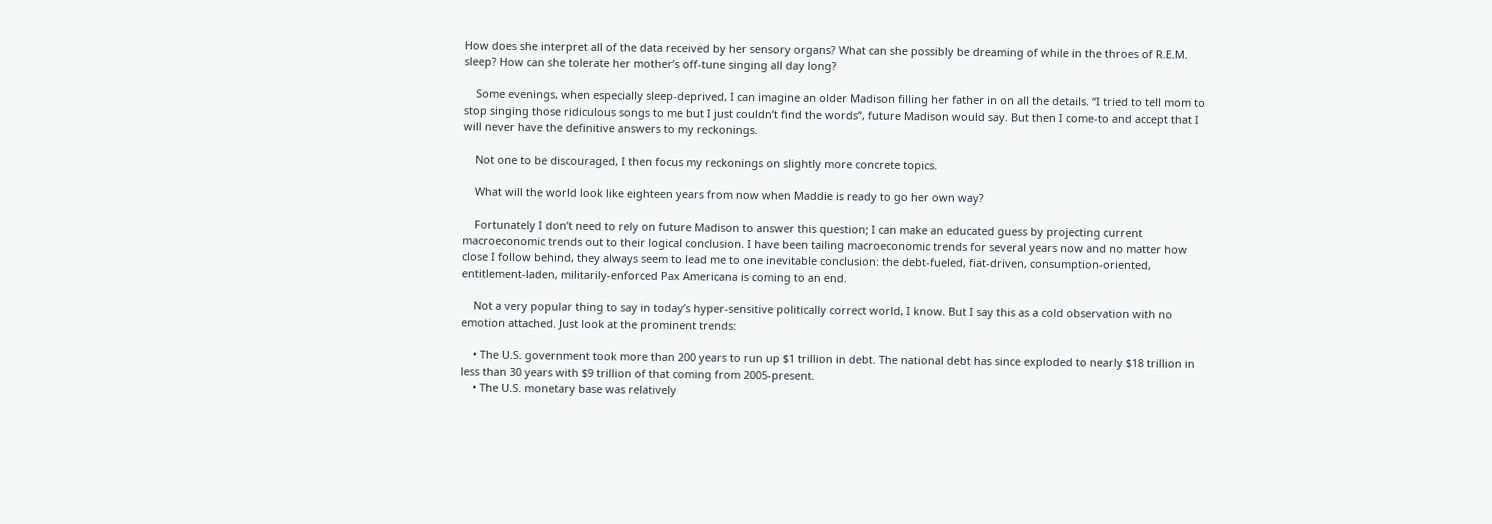How does she interpret all of the data received by her sensory organs? What can she possibly be dreaming of while in the throes of R.E.M. sleep? How can she tolerate her mother’s off-tune singing all day long?

    Some evenings, when especially sleep-deprived, I can imagine an older Madison filling her father in on all the details. “I tried to tell mom to stop singing those ridiculous songs to me but I just couldn’t find the words”, future Madison would say. But then I come-to and accept that I will never have the definitive answers to my reckonings.

    Not one to be discouraged, I then focus my reckonings on slightly more concrete topics.

    What will the world look like eighteen years from now when Maddie is ready to go her own way?

    Fortunately I don’t need to rely on future Madison to answer this question; I can make an educated guess by projecting current macroeconomic trends out to their logical conclusion. I have been tailing macroeconomic trends for several years now and no matter how close I follow behind, they always seem to lead me to one inevitable conclusion: the debt-fueled, fiat-driven, consumption-oriented, entitlement-laden, militarily-enforced Pax Americana is coming to an end.

    Not a very popular thing to say in today’s hyper-sensitive politically correct world, I know. But I say this as a cold observation with no emotion attached. Just look at the prominent trends:

    • The U.S. government took more than 200 years to run up $1 trillion in debt. The national debt has since exploded to nearly $18 trillion in less than 30 years with $9 trillion of that coming from 2005-present.
    • The U.S. monetary base was relatively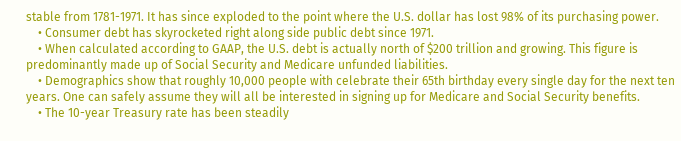stable from 1781-1971. It has since exploded to the point where the U.S. dollar has lost 98% of its purchasing power.
    • Consumer debt has skyrocketed right along side public debt since 1971.
    • When calculated according to GAAP, the U.S. debt is actually north of $200 trillion and growing. This figure is predominantly made up of Social Security and Medicare unfunded liabilities.
    • Demographics show that roughly 10,000 people with celebrate their 65th birthday every single day for the next ten years. One can safely assume they will all be interested in signing up for Medicare and Social Security benefits.
    • The 10-year Treasury rate has been steadily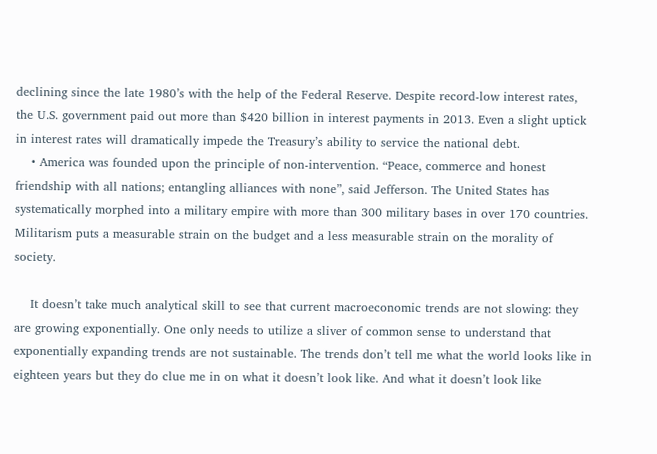declining since the late 1980’s with the help of the Federal Reserve. Despite record-low interest rates, the U.S. government paid out more than $420 billion in interest payments in 2013. Even a slight uptick in interest rates will dramatically impede the Treasury’s ability to service the national debt.
    • America was founded upon the principle of non-intervention. “Peace, commerce and honest friendship with all nations; entangling alliances with none”, said Jefferson. The United States has systematically morphed into a military empire with more than 300 military bases in over 170 countries. Militarism puts a measurable strain on the budget and a less measurable strain on the morality of society.

    It doesn’t take much analytical skill to see that current macroeconomic trends are not slowing: they are growing exponentially. One only needs to utilize a sliver of common sense to understand that exponentially expanding trends are not sustainable. The trends don’t tell me what the world looks like in eighteen years but they do clue me in on what it doesn’t look like. And what it doesn’t look like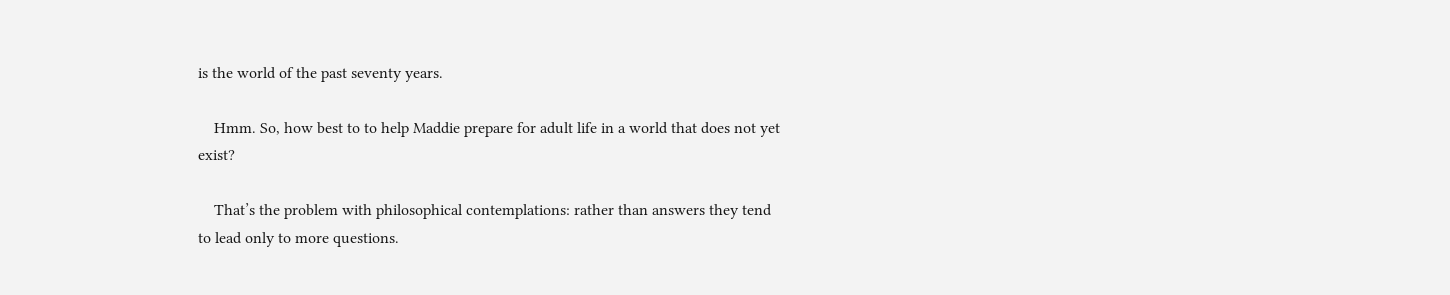is the world of the past seventy years.

    Hmm. So, how best to to help Maddie prepare for adult life in a world that does not yet exist?

    That’s the problem with philosophical contemplations: rather than answers they tend to lead only to more questions.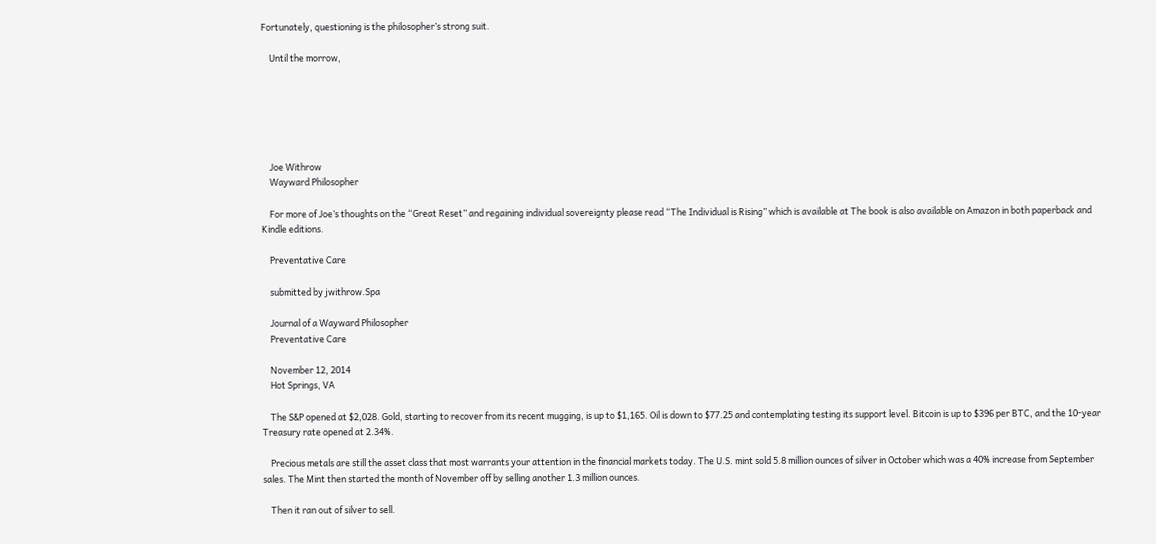Fortunately, questioning is the philosopher’s strong suit.

    Until the morrow,






    Joe Withrow
    Wayward Philosopher

    For more of Joe’s thoughts on the “Great Reset” and regaining individual sovereignty please read “The Individual is Rising” which is available at The book is also available on Amazon in both paperback and Kindle editions.

    Preventative Care

    submitted by jwithrow.Spa

    Journal of a Wayward Philosopher
    Preventative Care

    November 12, 2014
    Hot Springs, VA

    The S&P opened at $2,028. Gold, starting to recover from its recent mugging, is up to $1,165. Oil is down to $77.25 and contemplating testing its support level. Bitcoin is up to $396 per BTC, and the 10-year Treasury rate opened at 2.34%.

    Precious metals are still the asset class that most warrants your attention in the financial markets today. The U.S. mint sold 5.8 million ounces of silver in October which was a 40% increase from September sales. The Mint then started the month of November off by selling another 1.3 million ounces.

    Then it ran out of silver to sell.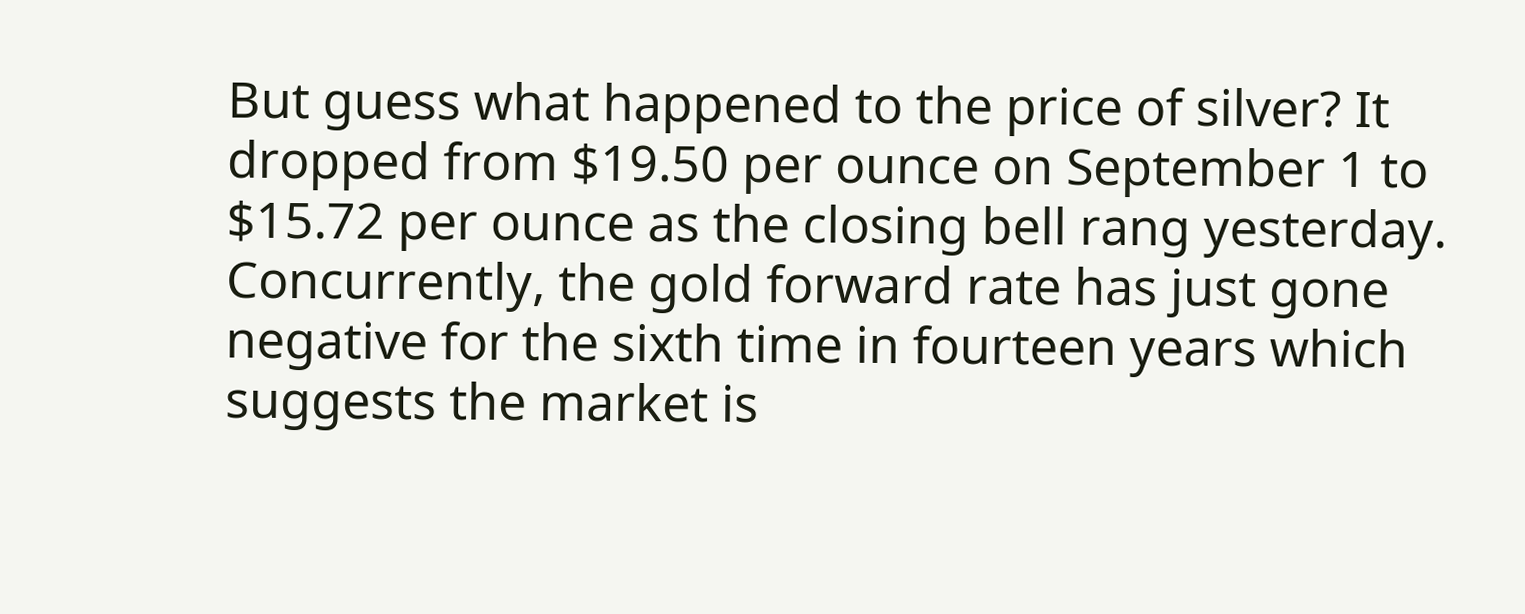But guess what happened to the price of silver? It dropped from $19.50 per ounce on September 1 to $15.72 per ounce as the closing bell rang yesterday. Concurrently, the gold forward rate has just gone negative for the sixth time in fourteen years which suggests the market is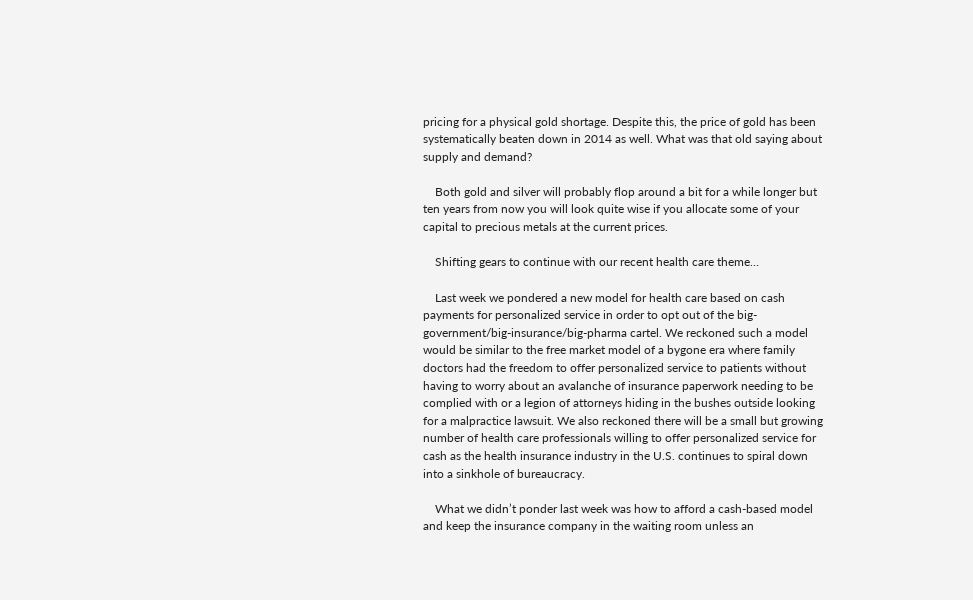pricing for a physical gold shortage. Despite this, the price of gold has been systematically beaten down in 2014 as well. What was that old saying about supply and demand?

    Both gold and silver will probably flop around a bit for a while longer but ten years from now you will look quite wise if you allocate some of your capital to precious metals at the current prices.

    Shifting gears to continue with our recent health care theme…

    Last week we pondered a new model for health care based on cash payments for personalized service in order to opt out of the big-government/big-insurance/big-pharma cartel. We reckoned such a model would be similar to the free market model of a bygone era where family doctors had the freedom to offer personalized service to patients without having to worry about an avalanche of insurance paperwork needing to be complied with or a legion of attorneys hiding in the bushes outside looking for a malpractice lawsuit. We also reckoned there will be a small but growing number of health care professionals willing to offer personalized service for cash as the health insurance industry in the U.S. continues to spiral down into a sinkhole of bureaucracy.

    What we didn’t ponder last week was how to afford a cash-based model and keep the insurance company in the waiting room unless an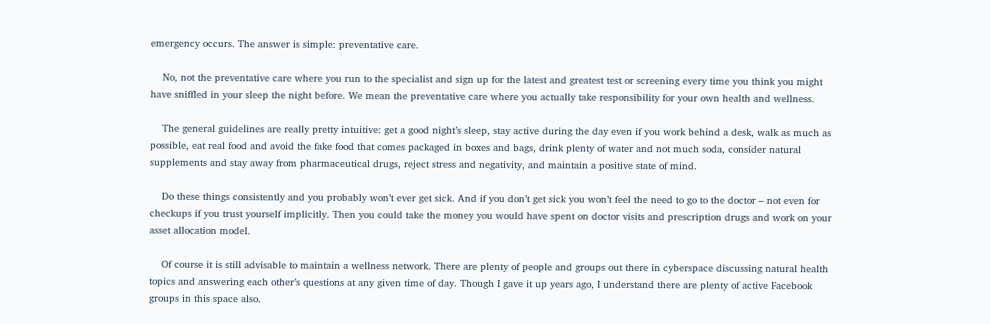emergency occurs. The answer is simple: preventative care.

    No, not the preventative care where you run to the specialist and sign up for the latest and greatest test or screening every time you think you might have sniffled in your sleep the night before. We mean the preventative care where you actually take responsibility for your own health and wellness.

    The general guidelines are really pretty intuitive: get a good night’s sleep, stay active during the day even if you work behind a desk, walk as much as possible, eat real food and avoid the fake food that comes packaged in boxes and bags, drink plenty of water and not much soda, consider natural supplements and stay away from pharmaceutical drugs, reject stress and negativity, and maintain a positive state of mind.

    Do these things consistently and you probably won’t ever get sick. And if you don’t get sick you won’t feel the need to go to the doctor – not even for checkups if you trust yourself implicitly. Then you could take the money you would have spent on doctor visits and prescription drugs and work on your asset allocation model.

    Of course it is still advisable to maintain a wellness network. There are plenty of people and groups out there in cyberspace discussing natural health topics and answering each other’s questions at any given time of day. Though I gave it up years ago, I understand there are plenty of active Facebook groups in this space also.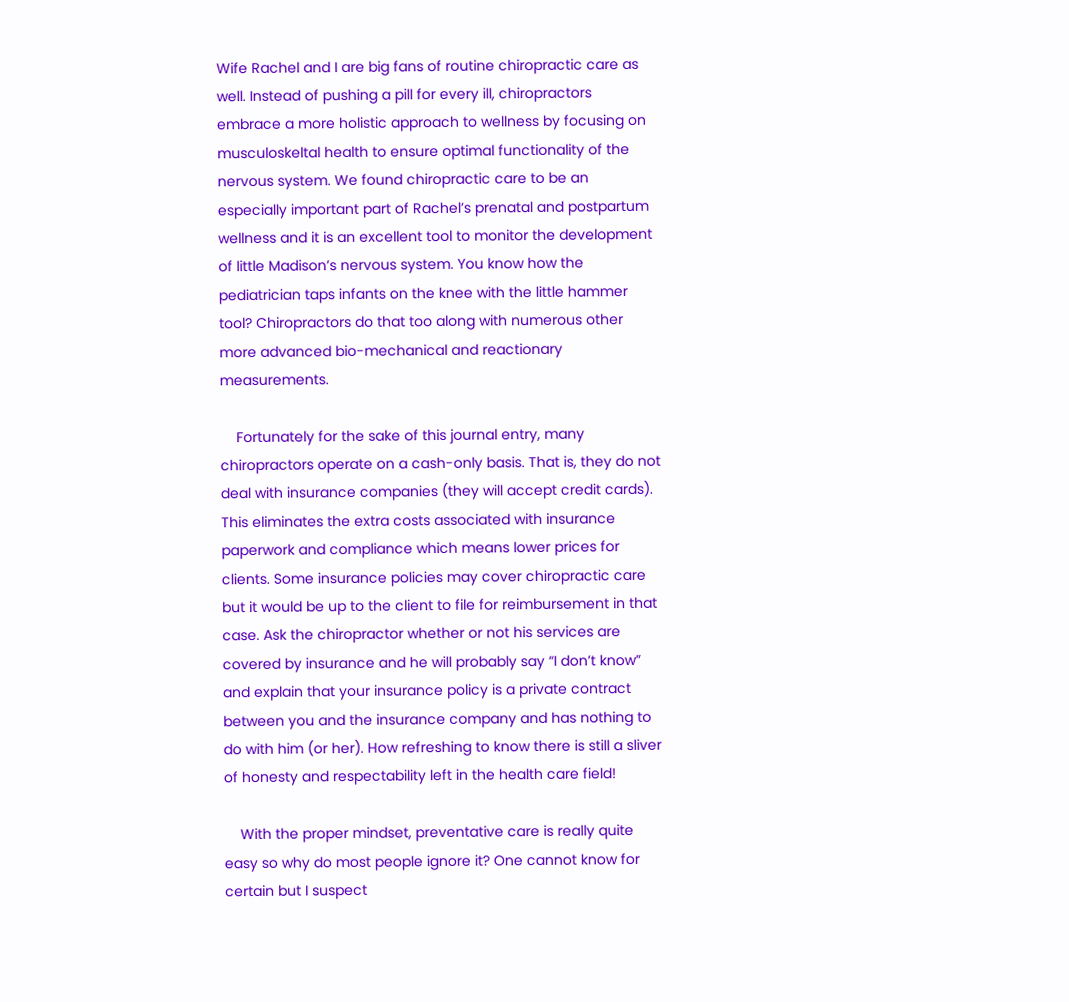Wife Rachel and I are big fans of routine chiropractic care as well. Instead of pushing a pill for every ill, chiropractors embrace a more holistic approach to wellness by focusing on musculoskeltal health to ensure optimal functionality of the nervous system. We found chiropractic care to be an especially important part of Rachel’s prenatal and postpartum wellness and it is an excellent tool to monitor the development of little Madison’s nervous system. You know how the pediatrician taps infants on the knee with the little hammer tool? Chiropractors do that too along with numerous other more advanced bio-mechanical and reactionary measurements.

    Fortunately for the sake of this journal entry, many chiropractors operate on a cash-only basis. That is, they do not deal with insurance companies (they will accept credit cards). This eliminates the extra costs associated with insurance paperwork and compliance which means lower prices for clients. Some insurance policies may cover chiropractic care but it would be up to the client to file for reimbursement in that case. Ask the chiropractor whether or not his services are covered by insurance and he will probably say “I don’t know” and explain that your insurance policy is a private contract between you and the insurance company and has nothing to do with him (or her). How refreshing to know there is still a sliver of honesty and respectability left in the health care field!

    With the proper mindset, preventative care is really quite easy so why do most people ignore it? One cannot know for certain but I suspect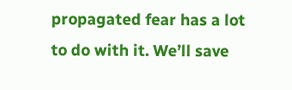propagated fear has a lot to do with it. We’ll save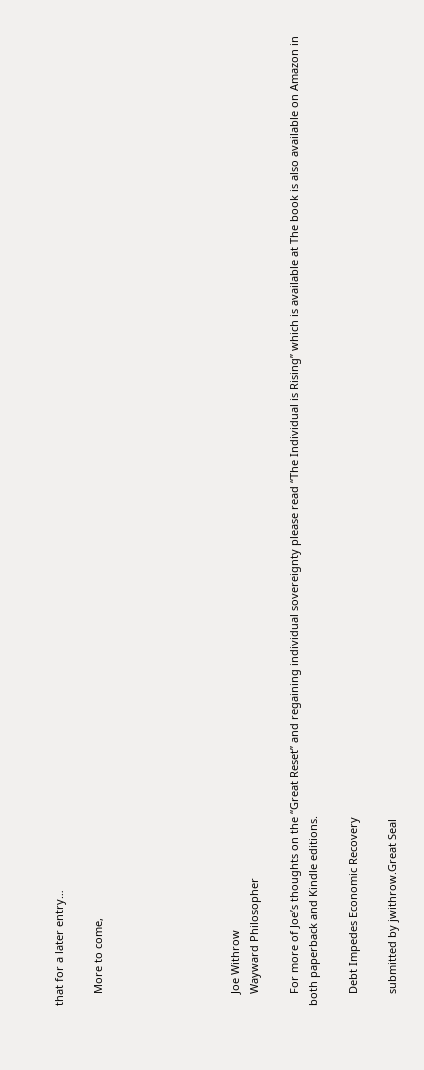that for a later entry…

    More to come,






    Joe Withrow
    Wayward Philosopher

    For more of Joe’s thoughts on the “Great Reset” and regaining individual sovereignty please read “The Individual is Rising” which is available at The book is also available on Amazon in both paperback and Kindle editions.

    Debt Impedes Economic Recovery

    submitted by jwithrow.Great Seal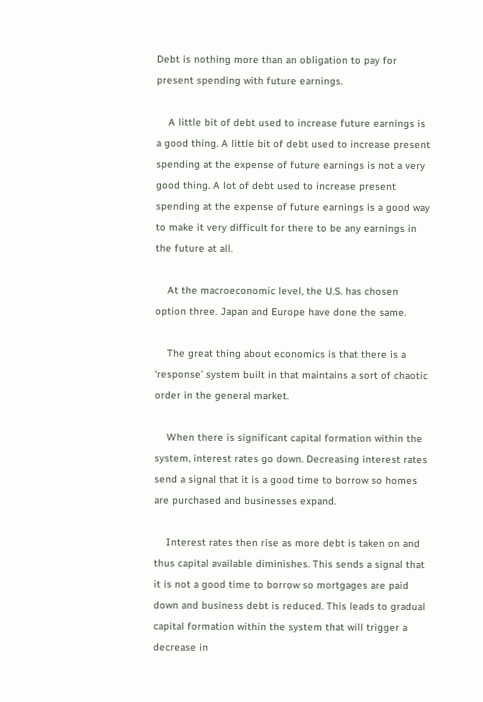Debt is nothing more than an obligation to pay for present spending with future earnings.

    A little bit of debt used to increase future earnings is a good thing. A little bit of debt used to increase present spending at the expense of future earnings is not a very good thing. A lot of debt used to increase present spending at the expense of future earnings is a good way to make it very difficult for there to be any earnings in the future at all.

    At the macroeconomic level, the U.S. has chosen option three. Japan and Europe have done the same.

    The great thing about economics is that there is a ‘response’ system built in that maintains a sort of chaotic order in the general market.

    When there is significant capital formation within the system, interest rates go down. Decreasing interest rates send a signal that it is a good time to borrow so homes are purchased and businesses expand.

    Interest rates then rise as more debt is taken on and thus capital available diminishes. This sends a signal that it is not a good time to borrow so mortgages are paid down and business debt is reduced. This leads to gradual capital formation within the system that will trigger a decrease in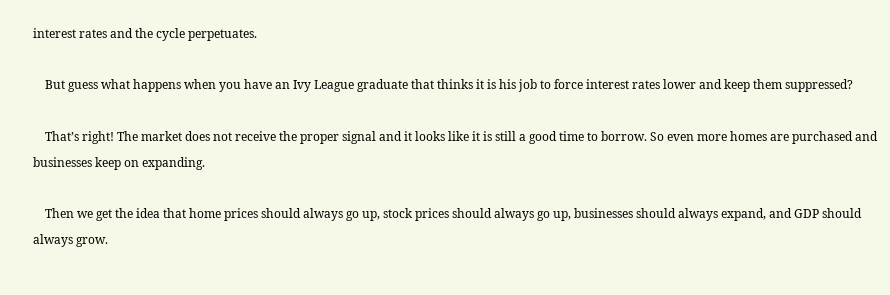interest rates and the cycle perpetuates.

    But guess what happens when you have an Ivy League graduate that thinks it is his job to force interest rates lower and keep them suppressed?

    That’s right! The market does not receive the proper signal and it looks like it is still a good time to borrow. So even more homes are purchased and businesses keep on expanding.

    Then we get the idea that home prices should always go up, stock prices should always go up, businesses should always expand, and GDP should always grow.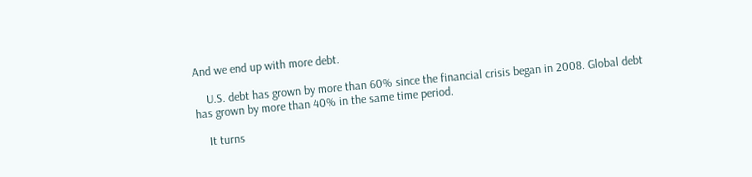And we end up with more debt.

    U.S. debt has grown by more than 60% since the financial crisis began in 2008. Global debt has grown by more than 40% in the same time period.

    It turns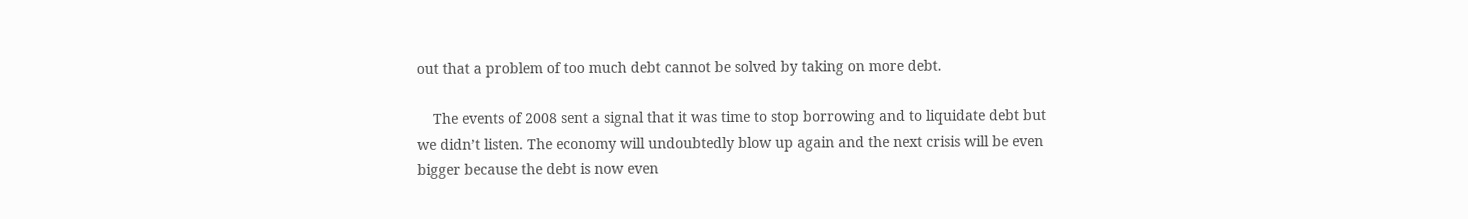out that a problem of too much debt cannot be solved by taking on more debt.

    The events of 2008 sent a signal that it was time to stop borrowing and to liquidate debt but we didn’t listen. The economy will undoubtedly blow up again and the next crisis will be even bigger because the debt is now even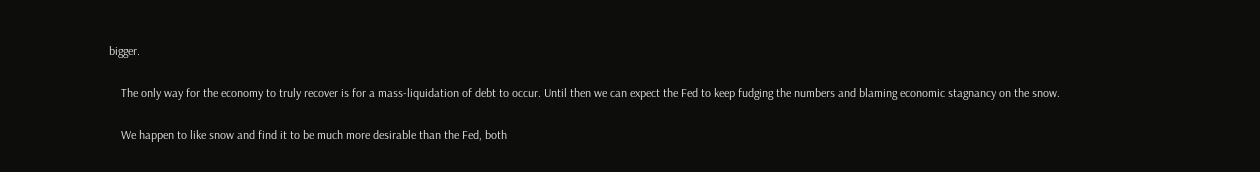bigger.

    The only way for the economy to truly recover is for a mass-liquidation of debt to occur. Until then we can expect the Fed to keep fudging the numbers and blaming economic stagnancy on the snow.

    We happen to like snow and find it to be much more desirable than the Fed, both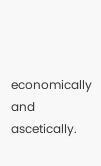economically and ascetically.